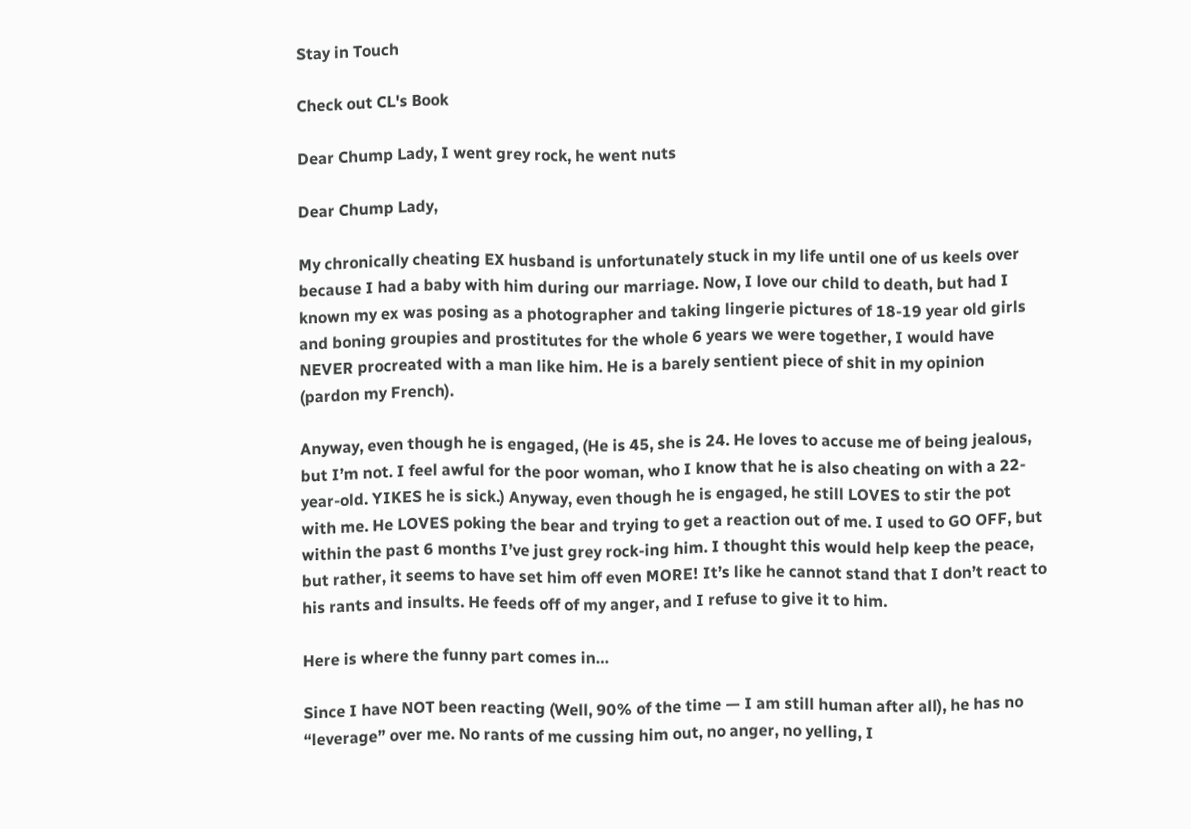Stay in Touch

Check out CL's Book

Dear Chump Lady, I went grey rock, he went nuts

Dear Chump Lady,

My chronically cheating EX husband is unfortunately stuck in my life until one of us keels over because I had a baby with him during our marriage. Now, I love our child to death, but had I known my ex was posing as a photographer and taking lingerie pictures of 18-19 year old girls and boning groupies and prostitutes for the whole 6 years we were together, I would have NEVER procreated with a man like him. He is a barely sentient piece of shit in my opinion (pardon my French).

Anyway, even though he is engaged, (He is 45, she is 24. He loves to accuse me of being jealous, but I’m not. I feel awful for the poor woman, who I know that he is also cheating on with a 22-year-old. YIKES he is sick.) Anyway, even though he is engaged, he still LOVES to stir the pot with me. He LOVES poking the bear and trying to get a reaction out of me. I used to GO OFF, but within the past 6 months I’ve just grey rock-ing him. I thought this would help keep the peace, but rather, it seems to have set him off even MORE! It’s like he cannot stand that I don’t react to his rants and insults. He feeds off of my anger, and I refuse to give it to him.

Here is where the funny part comes in…

Since I have NOT been reacting (Well, 90% of the time — I am still human after all), he has no “leverage” over me. No rants of me cussing him out, no anger, no yelling, I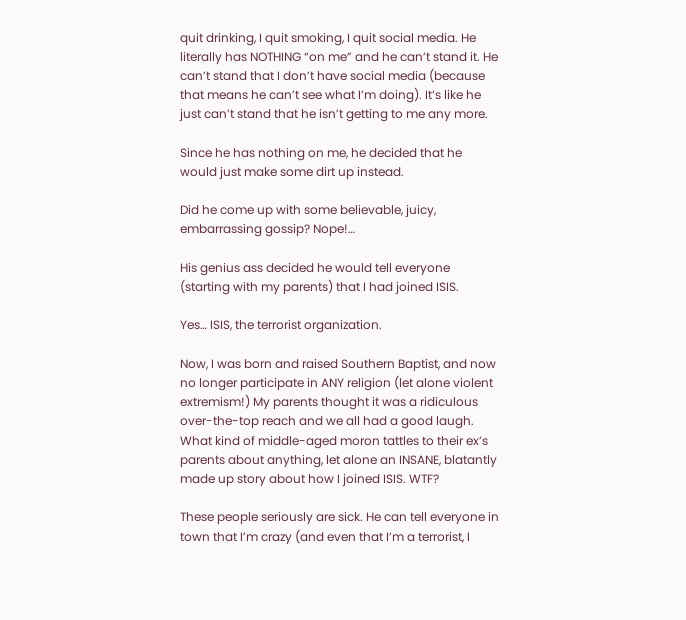quit drinking, I quit smoking, I quit social media. He literally has NOTHING “on me” and he can’t stand it. He can’t stand that I don’t have social media (because that means he can’t see what I’m doing). It’s like he just can’t stand that he isn’t getting to me any more.

Since he has nothing on me, he decided that he would just make some dirt up instead.

Did he come up with some believable, juicy, embarrassing gossip? Nope!…

His genius ass decided he would tell everyone (starting with my parents) that I had joined ISIS.

Yes… ISIS, the terrorist organization.

Now, I was born and raised Southern Baptist, and now no longer participate in ANY religion (let alone violent extremism!) My parents thought it was a ridiculous over-the-top reach and we all had a good laugh. What kind of middle-aged moron tattles to their ex’s parents about anything, let alone an INSANE, blatantly made up story about how I joined ISIS. WTF?

These people seriously are sick. He can tell everyone in town that I’m crazy (and even that I’m a terrorist, I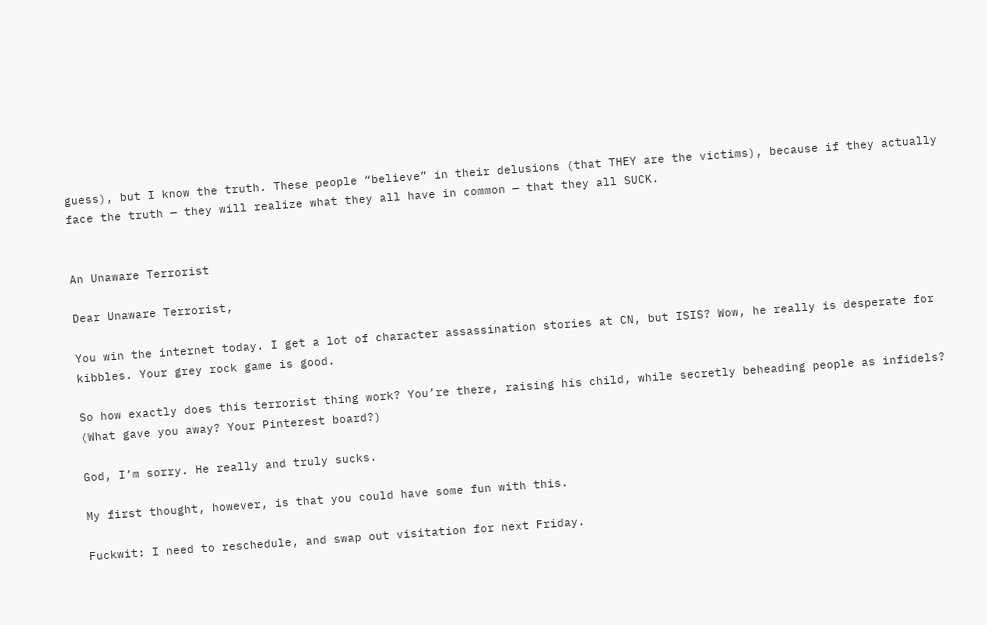guess), but I know the truth. These people “believe” in their delusions (that THEY are the victims), because if they actually face the truth — they will realize what they all have in common — that they all SUCK.


An Unaware Terrorist

Dear Unaware Terrorist,

You win the internet today. I get a lot of character assassination stories at CN, but ISIS? Wow, he really is desperate for kibbles. Your grey rock game is good.

So how exactly does this terrorist thing work? You’re there, raising his child, while secretly beheading people as infidels? (What gave you away? Your Pinterest board?)

God, I’m sorry. He really and truly sucks.

My first thought, however, is that you could have some fun with this.

Fuckwit: I need to reschedule, and swap out visitation for next Friday.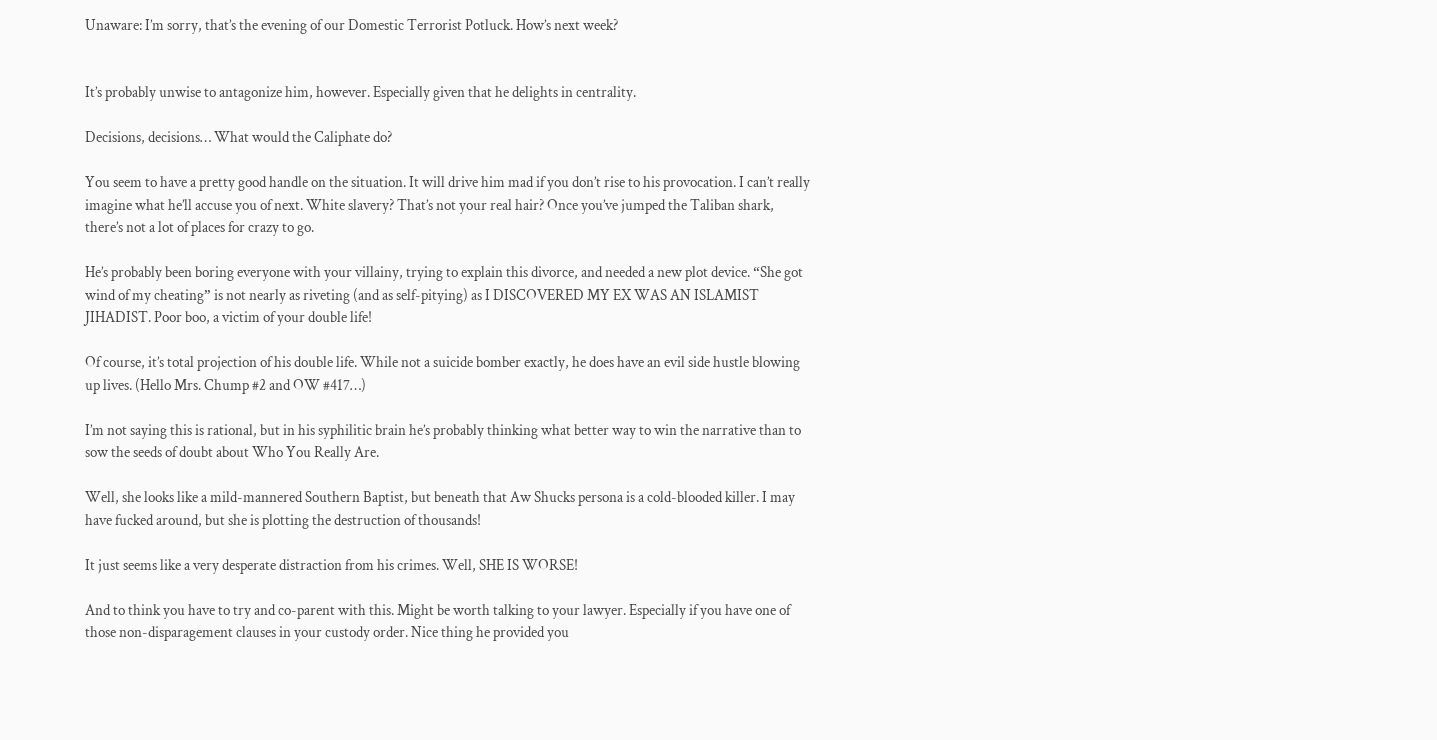Unaware: I’m sorry, that’s the evening of our Domestic Terrorist Potluck. How’s next week?


It’s probably unwise to antagonize him, however. Especially given that he delights in centrality.

Decisions, decisions… What would the Caliphate do?

You seem to have a pretty good handle on the situation. It will drive him mad if you don’t rise to his provocation. I can’t really imagine what he’ll accuse you of next. White slavery? That’s not your real hair? Once you’ve jumped the Taliban shark, there’s not a lot of places for crazy to go.

He’s probably been boring everyone with your villainy, trying to explain this divorce, and needed a new plot device. “She got wind of my cheating” is not nearly as riveting (and as self-pitying) as I DISCOVERED MY EX WAS AN ISLAMIST JIHADIST. Poor boo, a victim of your double life!

Of course, it’s total projection of his double life. While not a suicide bomber exactly, he does have an evil side hustle blowing up lives. (Hello Mrs. Chump #2 and OW #417…)

I’m not saying this is rational, but in his syphilitic brain he’s probably thinking what better way to win the narrative than to sow the seeds of doubt about Who You Really Are.

Well, she looks like a mild-mannered Southern Baptist, but beneath that Aw Shucks persona is a cold-blooded killer. I may have fucked around, but she is plotting the destruction of thousands!

It just seems like a very desperate distraction from his crimes. Well, SHE IS WORSE!

And to think you have to try and co-parent with this. Might be worth talking to your lawyer. Especially if you have one of those non-disparagement clauses in your custody order. Nice thing he provided you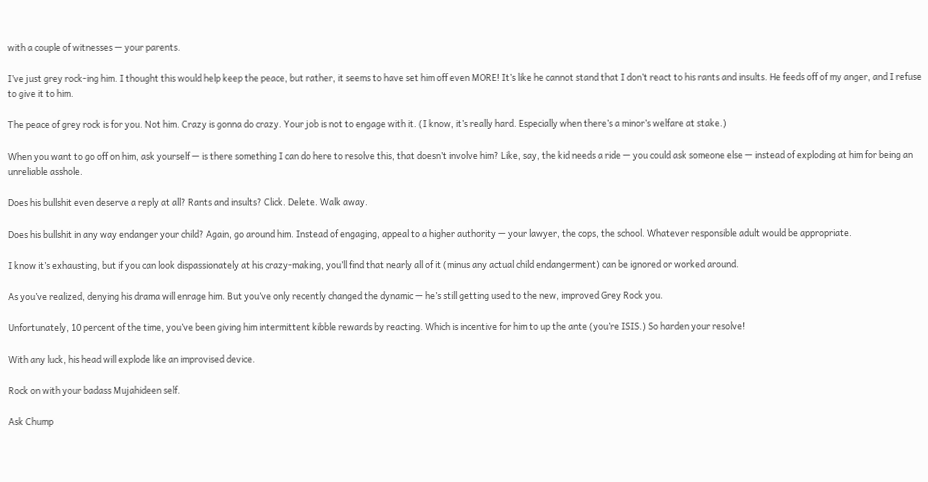with a couple of witnesses — your parents.

I’ve just grey rock-ing him. I thought this would help keep the peace, but rather, it seems to have set him off even MORE! It’s like he cannot stand that I don’t react to his rants and insults. He feeds off of my anger, and I refuse to give it to him.

The peace of grey rock is for you. Not him. Crazy is gonna do crazy. Your job is not to engage with it. (I know, it’s really hard. Especially when there’s a minor’s welfare at stake.)

When you want to go off on him, ask yourself — is there something I can do here to resolve this, that doesn’t involve him? Like, say, the kid needs a ride — you could ask someone else — instead of exploding at him for being an unreliable asshole.

Does his bullshit even deserve a reply at all? Rants and insults? Click. Delete. Walk away.

Does his bullshit in any way endanger your child? Again, go around him. Instead of engaging, appeal to a higher authority — your lawyer, the cops, the school. Whatever responsible adult would be appropriate.

I know it’s exhausting, but if you can look dispassionately at his crazy-making, you’ll find that nearly all of it (minus any actual child endangerment) can be ignored or worked around.

As you’ve realized, denying his drama will enrage him. But you’ve only recently changed the dynamic — he’s still getting used to the new, improved Grey Rock you.

Unfortunately, 10 percent of the time, you’ve been giving him intermittent kibble rewards by reacting. Which is incentive for him to up the ante (you’re ISIS.) So harden your resolve!

With any luck, his head will explode like an improvised device.

Rock on with your badass Mujahideen self.

Ask Chump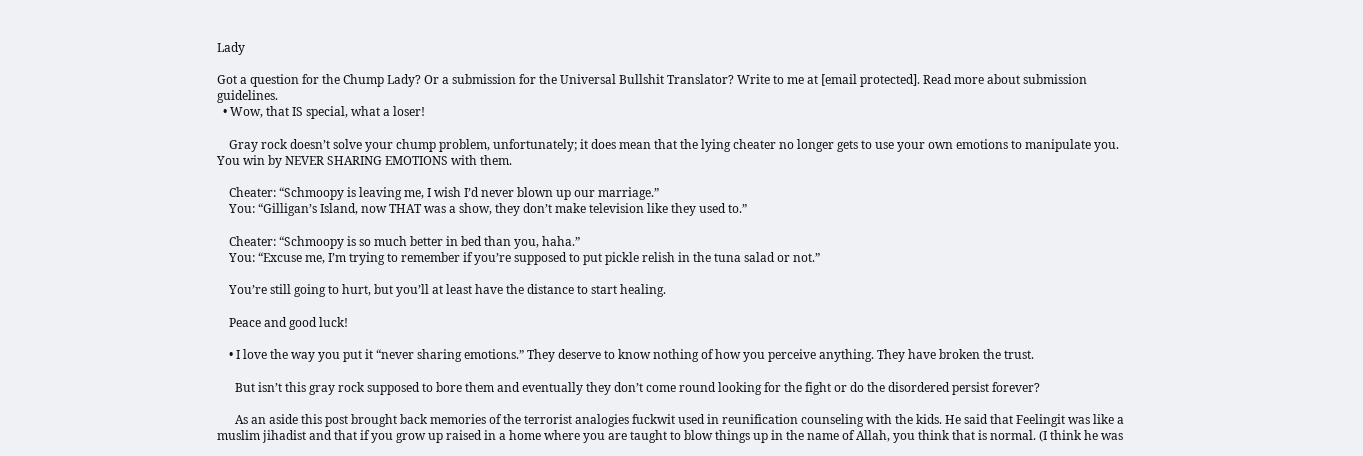Lady

Got a question for the Chump Lady? Or a submission for the Universal Bullshit Translator? Write to me at [email protected]. Read more about submission guidelines.
  • Wow, that IS special, what a loser!

    Gray rock doesn’t solve your chump problem, unfortunately; it does mean that the lying cheater no longer gets to use your own emotions to manipulate you. You win by NEVER SHARING EMOTIONS with them.

    Cheater: “Schmoopy is leaving me, I wish I’d never blown up our marriage.”
    You: “Gilligan’s Island, now THAT was a show, they don’t make television like they used to.”

    Cheater: “Schmoopy is so much better in bed than you, haha.”
    You: “Excuse me, I’m trying to remember if you’re supposed to put pickle relish in the tuna salad or not.”

    You’re still going to hurt, but you’ll at least have the distance to start healing.

    Peace and good luck!

    • I love the way you put it “never sharing emotions.” They deserve to know nothing of how you perceive anything. They have broken the trust.

      But isn’t this gray rock supposed to bore them and eventually they don’t come round looking for the fight or do the disordered persist forever?

      As an aside this post brought back memories of the terrorist analogies fuckwit used in reunification counseling with the kids. He said that Feelingit was like a muslim jihadist and that if you grow up raised in a home where you are taught to blow things up in the name of Allah, you think that is normal. (I think he was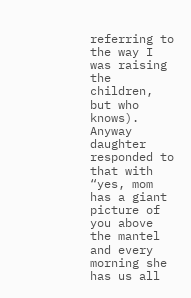referring to the way I was raising the children, but who knows). Anyway daughter responded to that with “yes, mom has a giant picture of you above the mantel and every morning she has us all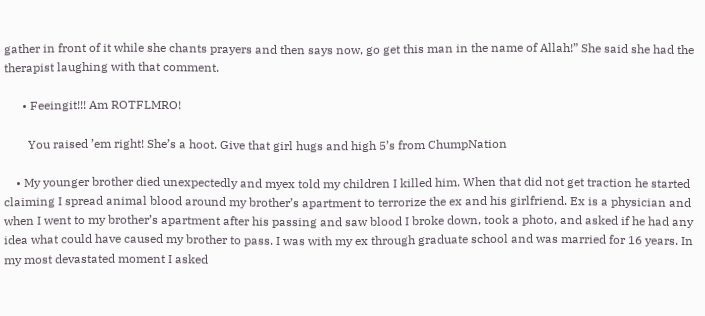gather in front of it while she chants prayers and then says now, go get this man in the name of Allah!” She said she had the therapist laughing with that comment.

      • Feeingit!!! Am ROTFLMRO!

        You raised ’em right! She’s a hoot. Give that girl hugs and high 5’s from ChumpNation

    • My younger brother died unexpectedly and myex told my children I killed him. When that did not get traction he started claiming I spread animal blood around my brother’s apartment to terrorize the ex and his girlfriend. Ex is a physician and when I went to my brother’s apartment after his passing and saw blood I broke down, took a photo, and asked if he had any idea what could have caused my brother to pass. I was with my ex through graduate school and was married for 16 years. In my most devastated moment I asked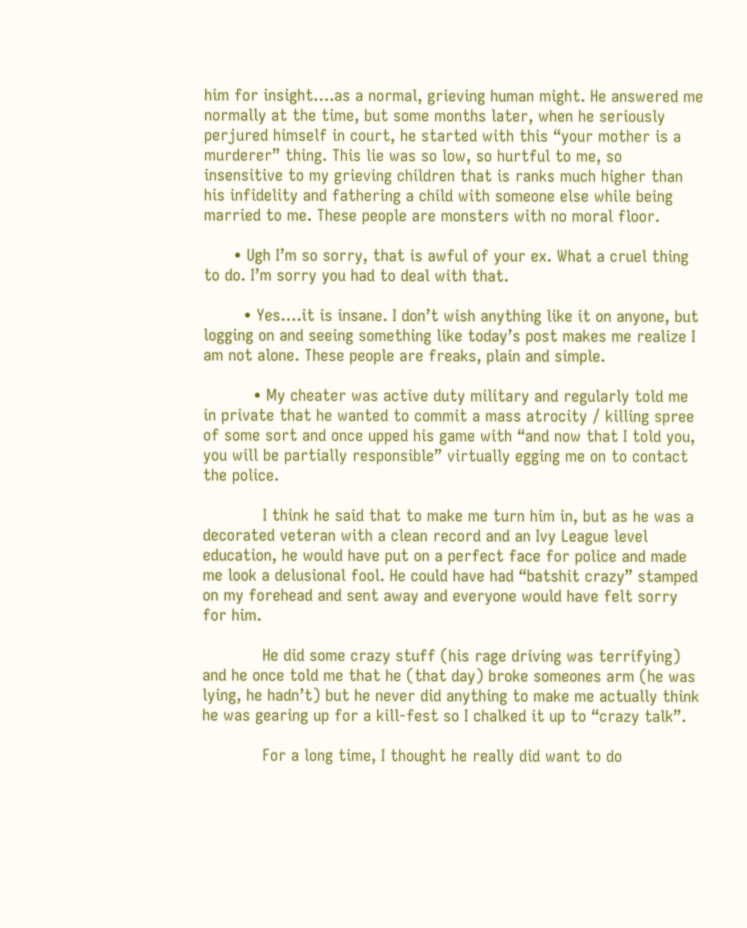him for insight….as a normal, grieving human might. He answered me normally at the time, but some months later, when he seriously perjured himself in court, he started with this “your mother is a murderer” thing. This lie was so low, so hurtful to me, so insensitive to my grieving children that is ranks much higher than his infidelity and fathering a child with someone else while being married to me. These people are monsters with no moral floor.

      • Ugh I’m so sorry, that is awful of your ex. What a cruel thing to do. I’m sorry you had to deal with that.

        • Yes….it is insane. I don’t wish anything like it on anyone, but logging on and seeing something like today’s post makes me realize I am not alone. These people are freaks, plain and simple.

          • My cheater was active duty military and regularly told me in private that he wanted to commit a mass atrocity / killing spree of some sort and once upped his game with “and now that I told you, you will be partially responsible” virtually egging me on to contact the police.

            I think he said that to make me turn him in, but as he was a decorated veteran with a clean record and an Ivy League level education, he would have put on a perfect face for police and made me look a delusional fool. He could have had “batshit crazy” stamped on my forehead and sent away and everyone would have felt sorry for him.

            He did some crazy stuff (his rage driving was terrifying) and he once told me that he (that day) broke someones arm (he was lying, he hadn’t) but he never did anything to make me actually think he was gearing up for a kill-fest so I chalked it up to “crazy talk”.

            For a long time, I thought he really did want to do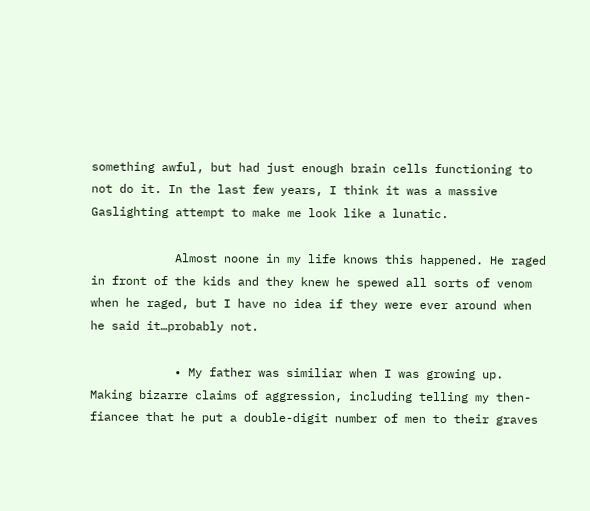something awful, but had just enough brain cells functioning to not do it. In the last few years, I think it was a massive Gaslighting attempt to make me look like a lunatic.

            Almost noone in my life knows this happened. He raged in front of the kids and they knew he spewed all sorts of venom when he raged, but I have no idea if they were ever around when he said it…probably not.

            • My father was similiar when I was growing up. Making bizarre claims of aggression, including telling my then-fiancee that he put a double-digit number of men to their graves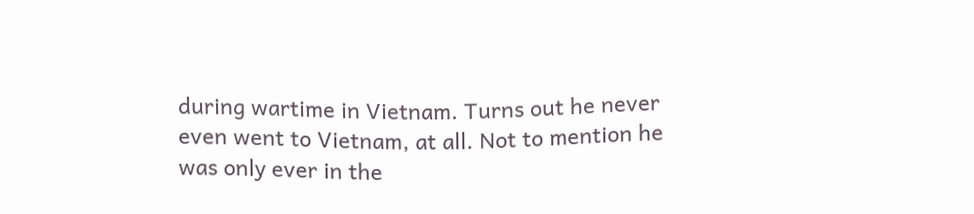during wartime in Vietnam. Turns out he never even went to Vietnam, at all. Not to mention he was only ever in the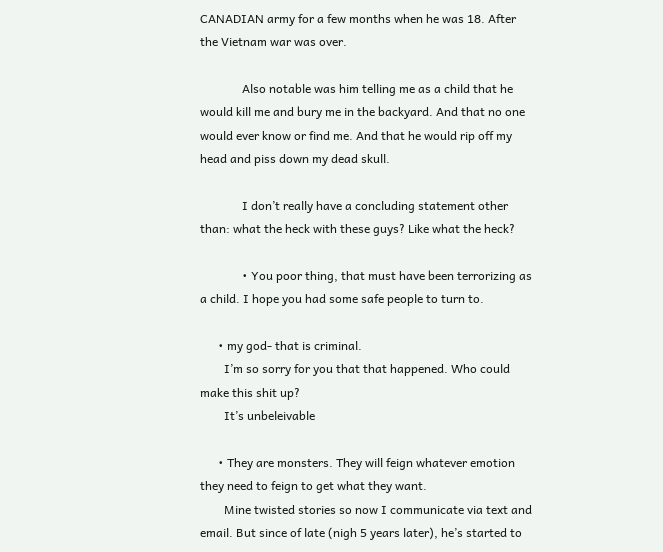CANADIAN army for a few months when he was 18. After the Vietnam war was over.

              Also notable was him telling me as a child that he would kill me and bury me in the backyard. And that no one would ever know or find me. And that he would rip off my head and piss down my dead skull.

              I don’t really have a concluding statement other than: what the heck with these guys? Like what the heck?

              • You poor thing, that must have been terrorizing as a child. I hope you had some safe people to turn to.

      • my god- that is criminal.
        I’m so sorry for you that that happened. Who could make this shit up?
        It’s unbeleivable

      • They are monsters. They will feign whatever emotion they need to feign to get what they want.
        Mine twisted stories so now I communicate via text and email. But since of late (nigh 5 years later), he’s started to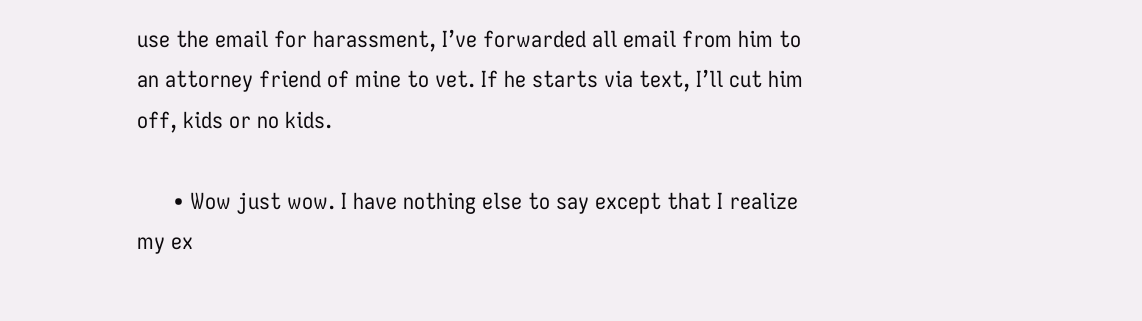use the email for harassment, I’ve forwarded all email from him to an attorney friend of mine to vet. If he starts via text, I’ll cut him off, kids or no kids.

      • Wow just wow. I have nothing else to say except that I realize my ex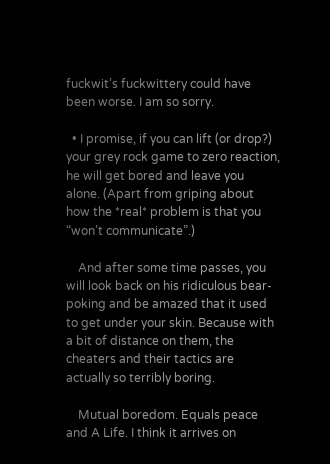fuckwit’s fuckwittery could have been worse. I am so sorry.

  • I promise, if you can lift (or drop?) your grey rock game to zero reaction, he will get bored and leave you alone. (Apart from griping about how the *real* problem is that you “won’t communicate”.)

    And after some time passes, you will look back on his ridiculous bear-poking and be amazed that it used to get under your skin. Because with a bit of distance on them, the cheaters and their tactics are actually so terribly boring.

    Mutual boredom. Equals peace and A Life. I think it arrives on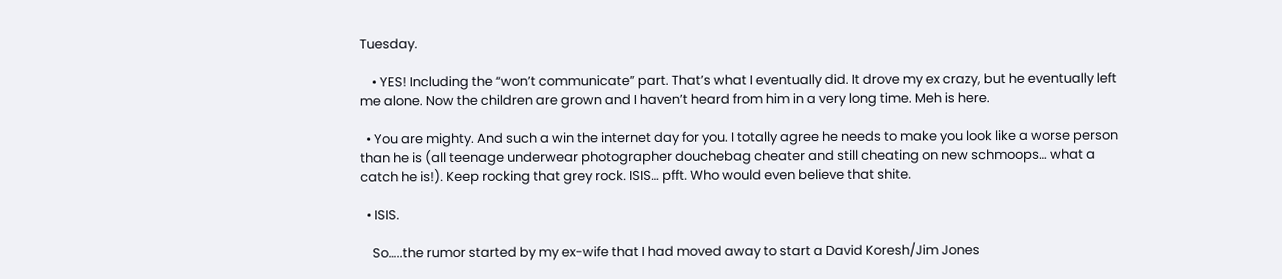Tuesday.

    • YES! Including the “won’t communicate” part. That’s what I eventually did. It drove my ex crazy, but he eventually left me alone. Now the children are grown and I haven’t heard from him in a very long time. Meh is here.

  • You are mighty. And such a win the internet day for you. I totally agree he needs to make you look like a worse person than he is (all teenage underwear photographer douchebag cheater and still cheating on new schmoops… what a catch he is!). Keep rocking that grey rock. ISIS… pfft. Who would even believe that shite.

  • ISIS.

    So…..the rumor started by my ex-wife that I had moved away to start a David Koresh/Jim Jones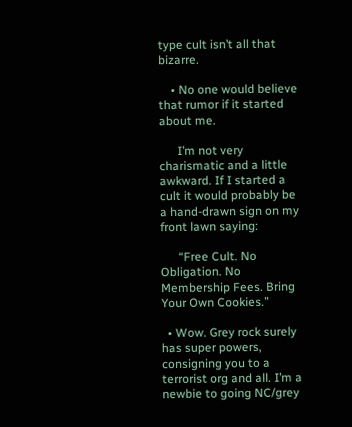type cult isn’t all that bizarre.

    • No one would believe that rumor if it started about me.

      I’m not very charismatic and a little awkward. If I started a cult it would probably be a hand-drawn sign on my front lawn saying:

      “Free Cult. No Obligation. No Membership Fees. Bring Your Own Cookies.”

  • Wow. Grey rock surely has super powers, consigning you to a terrorist org and all. I’m a newbie to going NC/grey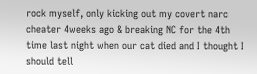rock myself, only kicking out my covert narc cheater 4weeks ago & breaking NC for the 4th time last night when our cat died and I thought I should tell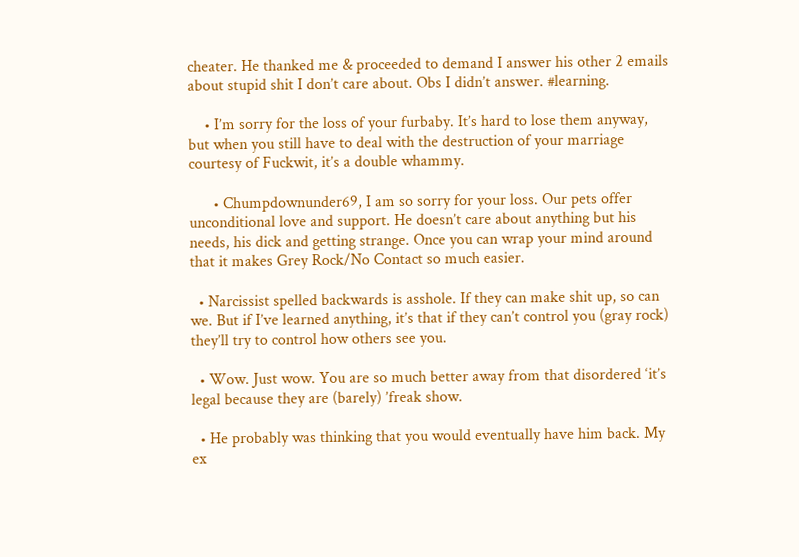cheater. He thanked me & proceeded to demand I answer his other 2 emails about stupid shit I don’t care about. Obs I didn’t answer. #learning.

    • I’m sorry for the loss of your furbaby. It’s hard to lose them anyway, but when you still have to deal with the destruction of your marriage courtesy of Fuckwit, it’s a double whammy.

      • Chumpdownunder69, I am so sorry for your loss. Our pets offer unconditional love and support. He doesn’t care about anything but his needs, his dick and getting strange. Once you can wrap your mind around that it makes Grey Rock/No Contact so much easier.

  • Narcissist spelled backwards is asshole. If they can make shit up, so can we. But if I’ve learned anything, it’s that if they can’t control you (gray rock) they’ll try to control how others see you.

  • Wow. Just wow. You are so much better away from that disordered ‘it’s legal because they are (barely) ’freak show.

  • He probably was thinking that you would eventually have him back. My ex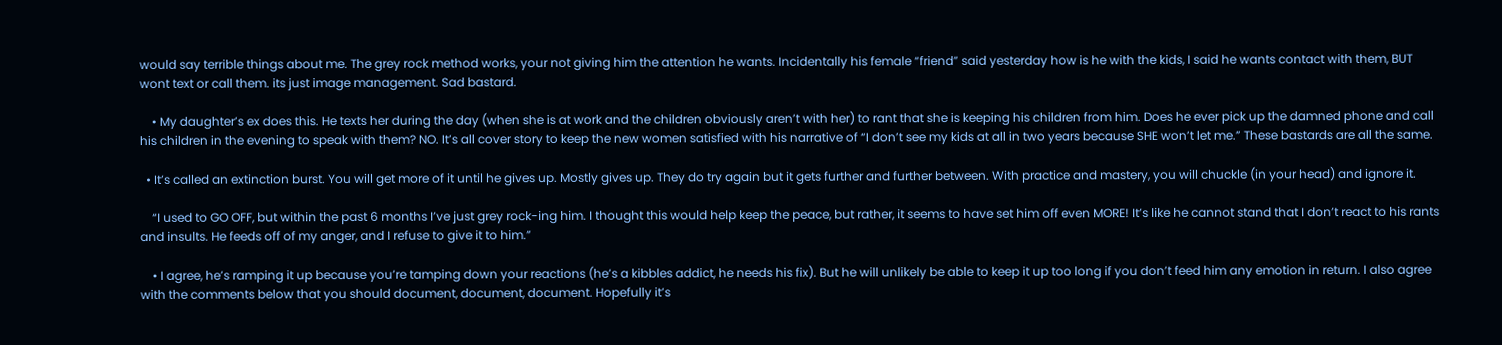would say terrible things about me. The grey rock method works, your not giving him the attention he wants. Incidentally his female “friend” said yesterday how is he with the kids, I said he wants contact with them, BUT wont text or call them. its just image management. Sad bastard.

    • My daughter’s ex does this. He texts her during the day (when she is at work and the children obviously aren’t with her) to rant that she is keeping his children from him. Does he ever pick up the damned phone and call his children in the evening to speak with them? NO. It’s all cover story to keep the new women satisfied with his narrative of “I don’t see my kids at all in two years because SHE won’t let me.” These bastards are all the same.

  • It’s called an extinction burst. You will get more of it until he gives up. Mostly gives up. They do try again but it gets further and further between. With practice and mastery, you will chuckle (in your head) and ignore it.

    “I used to GO OFF, but within the past 6 months I’ve just grey rock-ing him. I thought this would help keep the peace, but rather, it seems to have set him off even MORE! It’s like he cannot stand that I don’t react to his rants and insults. He feeds off of my anger, and I refuse to give it to him.”

    • I agree, he’s ramping it up because you’re tamping down your reactions (he’s a kibbles addict, he needs his fix). But he will unlikely be able to keep it up too long if you don’t feed him any emotion in return. I also agree with the comments below that you should document, document, document. Hopefully it’s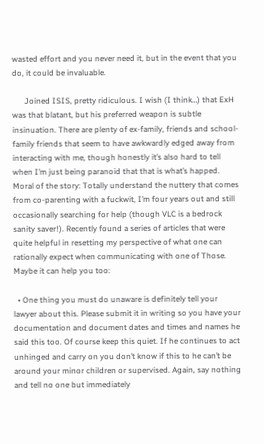wasted effort and you never need it, but in the event that you do, it could be invaluable.

      Joined ISIS, pretty ridiculous. I wish (I think…) that ExH was that blatant, but his preferred weapon is subtle insinuation. There are plenty of ex-family, friends and school-family friends that seem to have awkwardly edged away from interacting with me, though honestly it’s also hard to tell when I’m just being paranoid that that is what’s happed. Moral of the story: Totally understand the nuttery that comes from co-parenting with a fuckwit, I’m four years out and still occasionally searching for help (though VLC is a bedrock sanity saver!). Recently found a series of articles that were quite helpful in resetting my perspective of what one can rationally expect when communicating with one of Those. Maybe it can help you too:

  • One thing you must do unaware is definitely tell your lawyer about this. Please submit it in writing so you have your documentation and document dates and times and names he said this too. Of course keep this quiet. If he continues to act unhinged and carry on you don’t know if this to he can’t be around your minor children or supervised. Again, say nothing and tell no one but immediately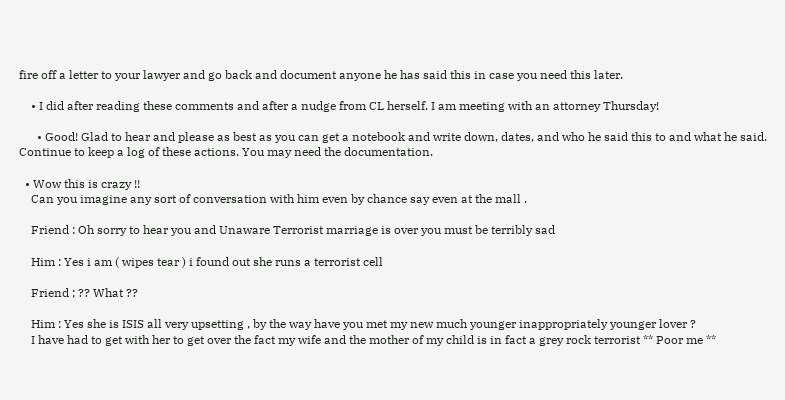fire off a letter to your lawyer and go back and document anyone he has said this in case you need this later.

    • I did after reading these comments and after a nudge from CL herself. I am meeting with an attorney Thursday!

      • Good! Glad to hear and please as best as you can get a notebook and write down, dates, and who he said this to and what he said. Continue to keep a log of these actions. You may need the documentation.

  • Wow this is crazy !!
    Can you imagine any sort of conversation with him even by chance say even at the mall .

    Friend : Oh sorry to hear you and Unaware Terrorist marriage is over you must be terribly sad

    Him : Yes i am ( wipes tear ) i found out she runs a terrorist cell

    Friend ; ?? What ??

    Him : Yes she is ISIS all very upsetting , by the way have you met my new much younger inappropriately younger lover ?
    I have had to get with her to get over the fact my wife and the mother of my child is in fact a grey rock terrorist ** Poor me **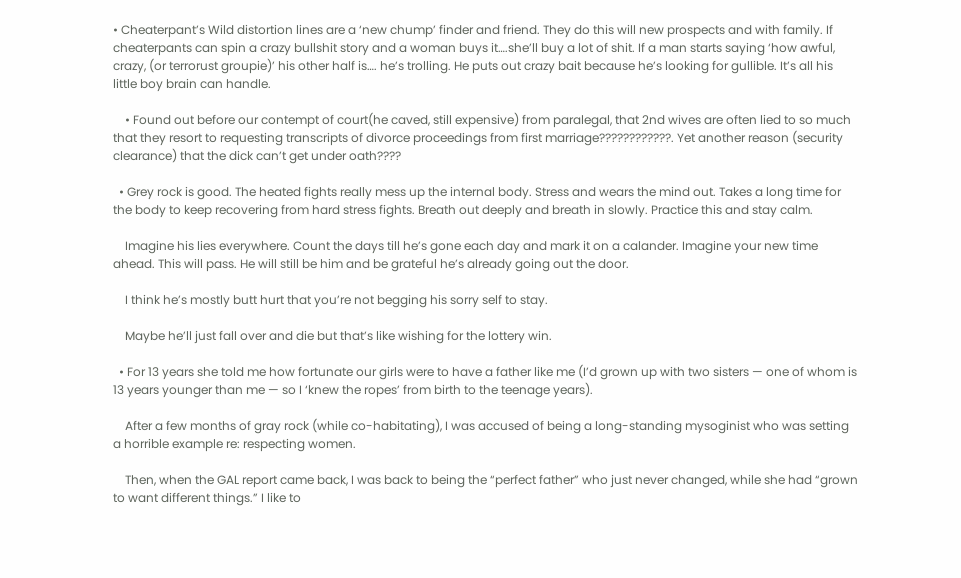• Cheaterpant’s Wild distortion lines are a ‘new chump’ finder and friend. They do this will new prospects and with family. If cheaterpants can spin a crazy bullshit story and a woman buys it….she’ll buy a lot of shit. If a man starts saying ‘how awful, crazy, (or terrorust groupie)’ his other half is…. he’s trolling. He puts out crazy bait because he’s looking for gullible. It’s all his little boy brain can handle.

    • Found out before our contempt of court(he caved, still expensive) from paralegal, that 2nd wives are often lied to so much that they resort to requesting transcripts of divorce proceedings from first marriage????????????. Yet another reason (security clearance) that the dick can’t get under oath????

  • Grey rock is good. The heated fights really mess up the internal body. Stress and wears the mind out. Takes a long time for the body to keep recovering from hard stress fights. Breath out deeply and breath in slowly. Practice this and stay calm.

    Imagine his lies everywhere. Count the days till he’s gone each day and mark it on a calander. Imagine your new time ahead. This will pass. He will still be him and be grateful he’s already going out the door.

    I think he’s mostly butt hurt that you’re not begging his sorry self to stay.

    Maybe he’ll just fall over and die but that’s like wishing for the lottery win.

  • For 13 years she told me how fortunate our girls were to have a father like me (I’d grown up with two sisters — one of whom is 13 years younger than me — so I ‘knew the ropes’ from birth to the teenage years).

    After a few months of gray rock (while co-habitating), I was accused of being a long-standing mysoginist who was setting a horrible example re: respecting women.

    Then, when the GAL report came back, I was back to being the “perfect father” who just never changed, while she had “grown to want different things.” I like to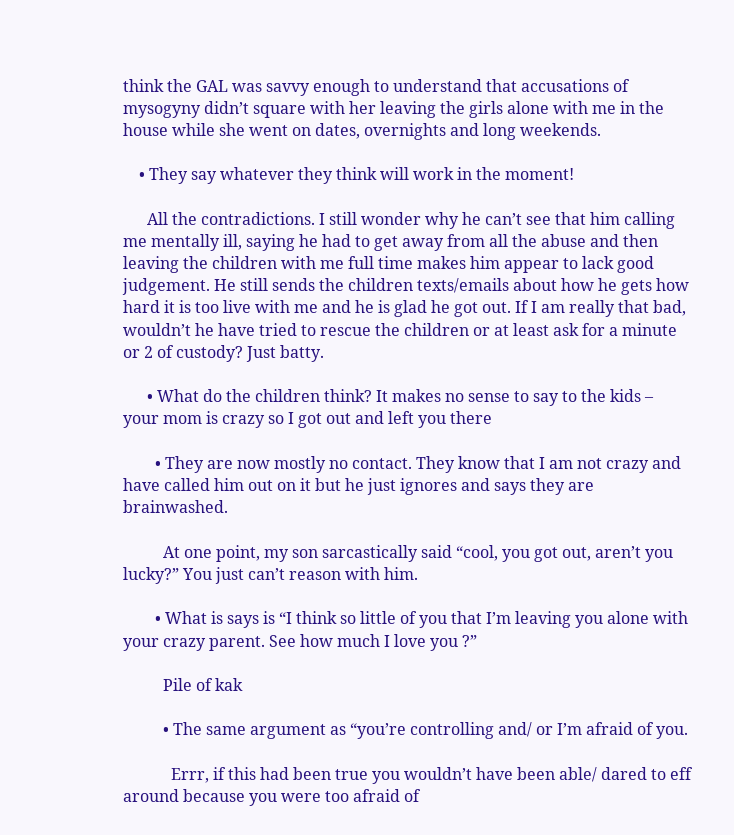think the GAL was savvy enough to understand that accusations of mysogyny didn’t square with her leaving the girls alone with me in the house while she went on dates, overnights and long weekends.

    • They say whatever they think will work in the moment!

      All the contradictions. I still wonder why he can’t see that him calling me mentally ill, saying he had to get away from all the abuse and then leaving the children with me full time makes him appear to lack good judgement. He still sends the children texts/emails about how he gets how hard it is too live with me and he is glad he got out. If I am really that bad, wouldn’t he have tried to rescue the children or at least ask for a minute or 2 of custody? Just batty.

      • What do the children think? It makes no sense to say to the kids – your mom is crazy so I got out and left you there

        • They are now mostly no contact. They know that I am not crazy and have called him out on it but he just ignores and says they are brainwashed.

          At one point, my son sarcastically said “cool, you got out, aren’t you lucky?” You just can’t reason with him.

        • What is says is “I think so little of you that I’m leaving you alone with your crazy parent. See how much I love you ?”

          Pile of kak

          • The same argument as “you’re controlling and/ or I’m afraid of you.

            Errr, if this had been true you wouldn’t have been able/ dared to eff around because you were too afraid of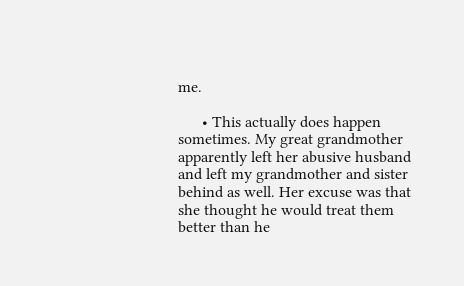me.

      • This actually does happen sometimes. My great grandmother apparently left her abusive husband and left my grandmother and sister behind as well. Her excuse was that she thought he would treat them better than he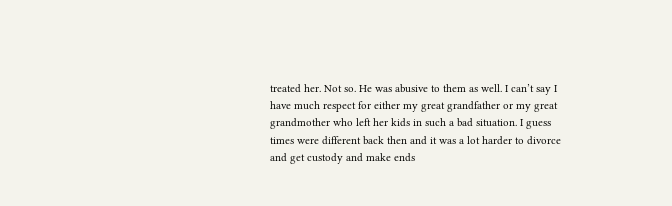treated her. Not so. He was abusive to them as well. I can’t say I have much respect for either my great grandfather or my great grandmother who left her kids in such a bad situation. I guess times were different back then and it was a lot harder to divorce and get custody and make ends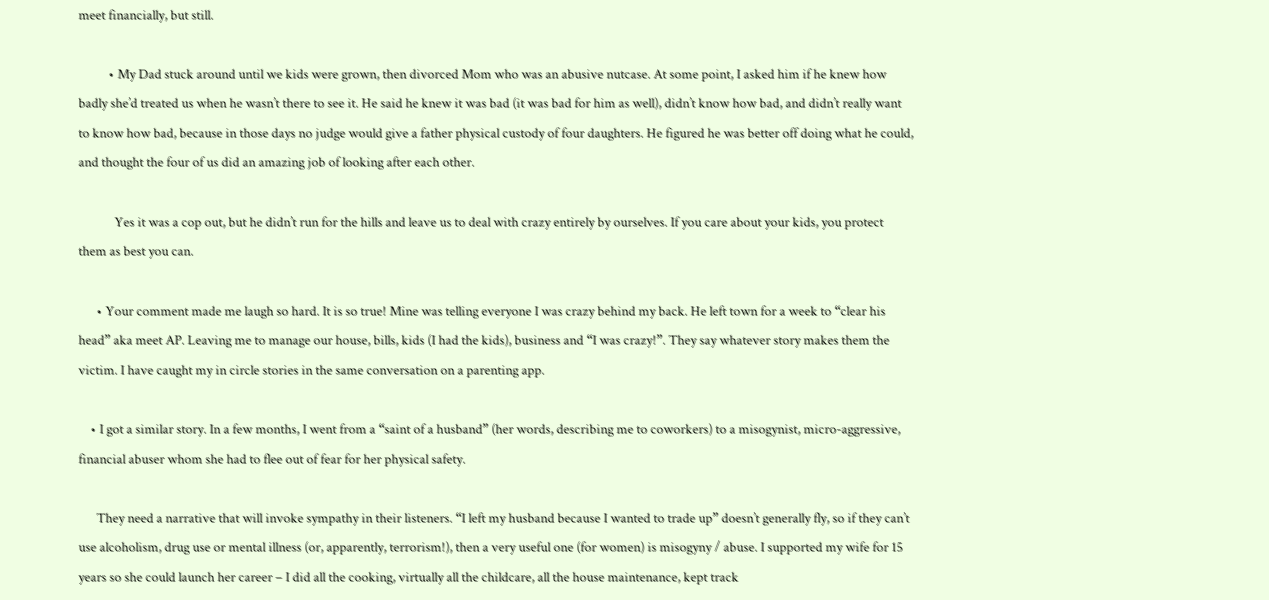meet financially, but still.

          • My Dad stuck around until we kids were grown, then divorced Mom who was an abusive nutcase. At some point, I asked him if he knew how badly she’d treated us when he wasn’t there to see it. He said he knew it was bad (it was bad for him as well), didn’t know how bad, and didn’t really want to know how bad, because in those days no judge would give a father physical custody of four daughters. He figured he was better off doing what he could, and thought the four of us did an amazing job of looking after each other.

            Yes it was a cop out, but he didn’t run for the hills and leave us to deal with crazy entirely by ourselves. If you care about your kids, you protect them as best you can.

      • Your comment made me laugh so hard. It is so true! Mine was telling everyone I was crazy behind my back. He left town for a week to “clear his head” aka meet AP. Leaving me to manage our house, bills, kids (I had the kids), business and “I was crazy!”. They say whatever story makes them the victim. I have caught my in circle stories in the same conversation on a parenting app.

    • I got a similar story. In a few months, I went from a “saint of a husband” (her words, describing me to coworkers) to a misogynist, micro-aggressive, financial abuser whom she had to flee out of fear for her physical safety.

      They need a narrative that will invoke sympathy in their listeners. “I left my husband because I wanted to trade up” doesn’t generally fly, so if they can’t use alcoholism, drug use or mental illness (or, apparently, terrorism!), then a very useful one (for women) is misogyny / abuse. I supported my wife for 15 years so she could launch her career – I did all the cooking, virtually all the childcare, all the house maintenance, kept track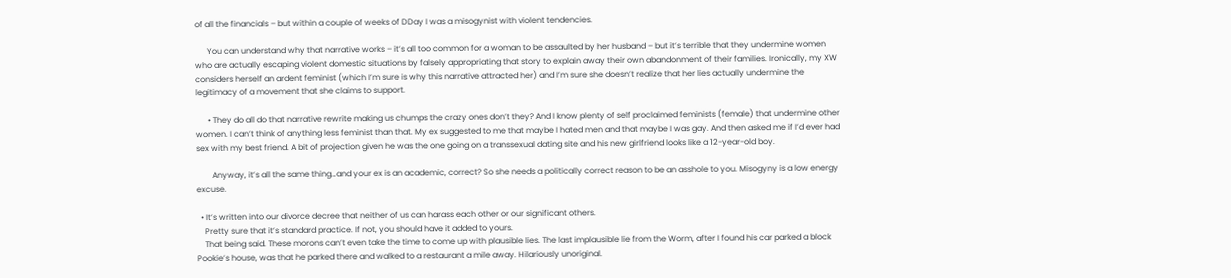of all the financials – but within a couple of weeks of DDay I was a misogynist with violent tendencies.

      You can understand why that narrative works – it’s all too common for a woman to be assaulted by her husband – but it’s terrible that they undermine women who are actually escaping violent domestic situations by falsely appropriating that story to explain away their own abandonment of their families. Ironically, my XW considers herself an ardent feminist (which I’m sure is why this narrative attracted her) and I’m sure she doesn’t realize that her lies actually undermine the legitimacy of a movement that she claims to support.

      • They do all do that narrative rewrite making us chumps the crazy ones don’t they? And I know plenty of self proclaimed feminists (female) that undermine other women. I can’t think of anything less feminist than that. My ex suggested to me that maybe I hated men and that maybe I was gay. And then asked me if I’d ever had sex with my best friend. A bit of projection given he was the one going on a transsexual dating site and his new girlfriend looks like a 12-year-old boy.

        Anyway, it’s all the same thing…and your ex is an academic, correct? So she needs a politically correct reason to be an asshole to you. Misogyny is a low energy excuse.

  • It’s written into our divorce decree that neither of us can harass each other or our significant others.
    Pretty sure that it’s standard practice. If not, you should have it added to yours.
    That being said. These morons can’t even take the time to come up with plausible lies. The last implausible lie from the Worm, after I found his car parked a block Pookie’s house, was that he parked there and walked to a restaurant a mile away. Hilariously unoriginal.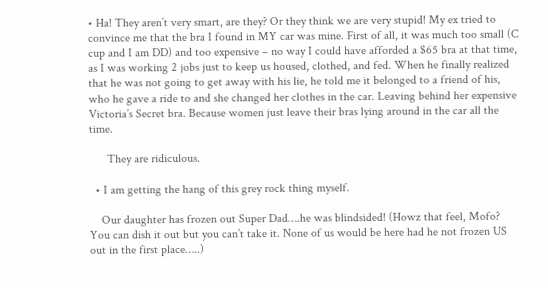• Ha! They aren’t very smart, are they? Or they think we are very stupid! My ex tried to convince me that the bra I found in MY car was mine. First of all, it was much too small (C cup and I am DD) and too expensive – no way I could have afforded a $65 bra at that time, as I was working 2 jobs just to keep us housed, clothed, and fed. When he finally realized that he was not going to get away with his lie, he told me it belonged to a friend of his, who he gave a ride to and she changed her clothes in the car. Leaving behind her expensive Victoria’s Secret bra. Because women just leave their bras lying around in the car all the time.

      They are ridiculous.

  • I am getting the hang of this grey rock thing myself.

    Our daughter has frozen out Super Dad….he was blindsided! (Howz that feel, Mofo? You can dish it out but you can’t take it. None of us would be here had he not frozen US out in the first place…..)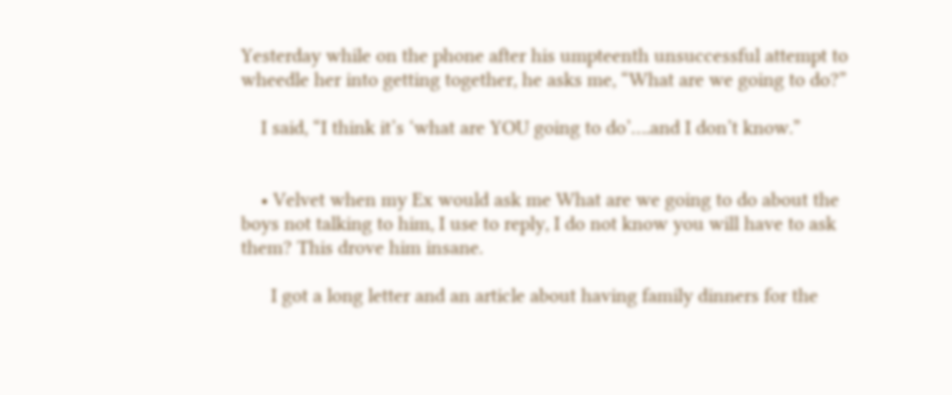Yesterday while on the phone after his umpteenth unsuccessful attempt to wheedle her into getting together, he asks me, “What are we going to do?”

    I said, “I think it’s ‘what are YOU going to do’….and I don’t know.”


    • Velvet when my Ex would ask me What are we going to do about the boys not talking to him, I use to reply, I do not know you will have to ask them? This drove him insane.

      I got a long letter and an article about having family dinners for the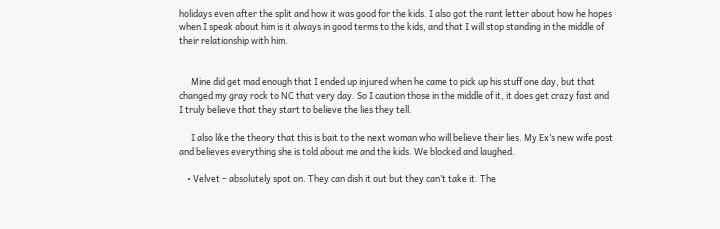holidays even after the split and how it was good for the kids. I also got the rant letter about how he hopes when I speak about him is it always in good terms to the kids, and that I will stop standing in the middle of their relationship with him.


      Mine did get mad enough that I ended up injured when he came to pick up his stuff one day, but that changed my gray rock to NC that very day. So I caution those in the middle of it, it does get crazy fast and I truly believe that they start to believe the lies they tell.

      I also like the theory that this is bait to the next woman who will believe their lies. My Ex’s new wife post and believes everything she is told about me and the kids. We blocked and laughed.

    • Velvet – absolutely spot on. They can dish it out but they can’t take it. The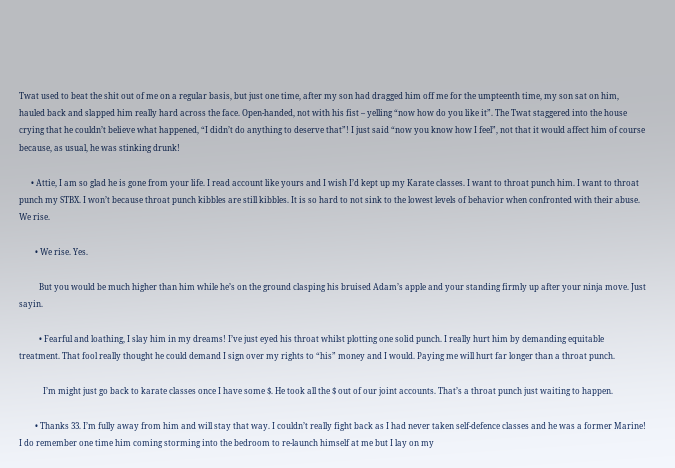Twat used to beat the shit out of me on a regular basis, but just one time, after my son had dragged him off me for the umpteenth time, my son sat on him, hauled back and slapped him really hard across the face. Open-handed, not with his fist – yelling “now how do you like it”. The Twat staggered into the house crying that he couldn’t believe what happened, “I didn’t do anything to deserve that”! I just said “now you know how I feel”, not that it would affect him of course because, as usual, he was stinking drunk!

      • Attie, I am so glad he is gone from your life. I read account like yours and I wish I’d kept up my Karate classes. I want to throat punch him. I want to throat punch my STBX. I won’t because throat punch kibbles are still kibbles. It is so hard to not sink to the lowest levels of behavior when confronted with their abuse. We rise.

        • We rise. Yes.

          But you would be much higher than him while he’s on the ground clasping his bruised Adam’s apple and your standing firmly up after your ninja move. Just sayin.

          • Fearful and loathing, I slay him in my dreams! I’ve just eyed his throat whilst plotting one solid punch. I really hurt him by demanding equitable treatment. That fool really thought he could demand I sign over my rights to “his” money and I would. Paying me will hurt far longer than a throat punch.

            I’m might just go back to karate classes once I have some $. He took all the $ out of our joint accounts. That’s a throat punch just waiting to happen.

        • Thanks 33. I’m fully away from him and will stay that way. I couldn’t really fight back as I had never taken self-defence classes and he was a former Marine! I do remember one time him coming storming into the bedroom to re-launch himself at me but I lay on my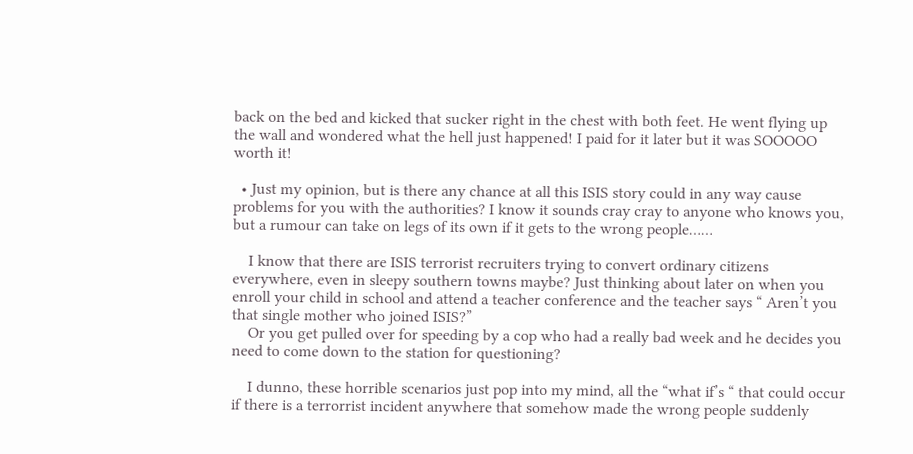back on the bed and kicked that sucker right in the chest with both feet. He went flying up the wall and wondered what the hell just happened! I paid for it later but it was SOOOOO worth it!

  • Just my opinion, but is there any chance at all this ISIS story could in any way cause problems for you with the authorities? I know it sounds cray cray to anyone who knows you, but a rumour can take on legs of its own if it gets to the wrong people……

    I know that there are ISIS terrorist recruiters trying to convert ordinary citizens everywhere, even in sleepy southern towns maybe? Just thinking about later on when you enroll your child in school and attend a teacher conference and the teacher says “ Aren’t you that single mother who joined ISIS?”
    Or you get pulled over for speeding by a cop who had a really bad week and he decides you need to come down to the station for questioning?

    I dunno, these horrible scenarios just pop into my mind, all the “what if’s “ that could occur if there is a terrorrist incident anywhere that somehow made the wrong people suddenly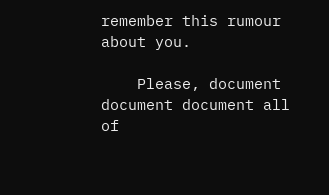remember this rumour about you.

    Please, document document document all of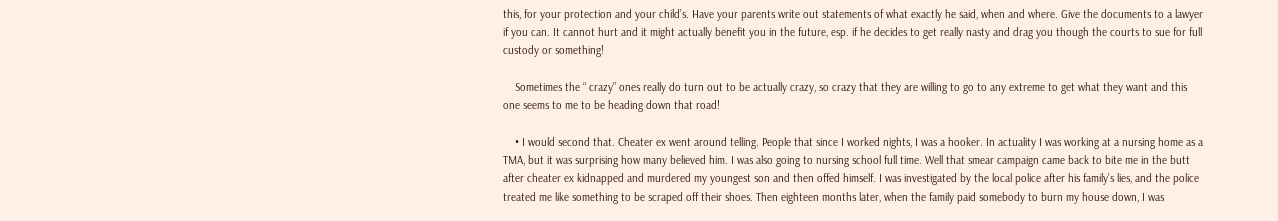this, for your protection and your child’s. Have your parents write out statements of what exactly he said, when and where. Give the documents to a lawyer if you can. It cannot hurt and it might actually benefit you in the future, esp. if he decides to get really nasty and drag you though the courts to sue for full custody or something!

    Sometimes the “ crazy” ones really do turn out to be actually crazy, so crazy that they are willing to go to any extreme to get what they want and this one seems to me to be heading down that road!

    • I would second that. Cheater ex went around telling. People that since I worked nights, I was a hooker. In actuality I was working at a nursing home as a TMA, but it was surprising how many believed him. I was also going to nursing school full time. Well that smear campaign came back to bite me in the butt after cheater ex kidnapped and murdered my youngest son and then offed himself. I was investigated by the local police after his family’s lies, and the police treated me like something to be scraped off their shoes. Then eighteen months later, when the family paid somebody to burn my house down, I was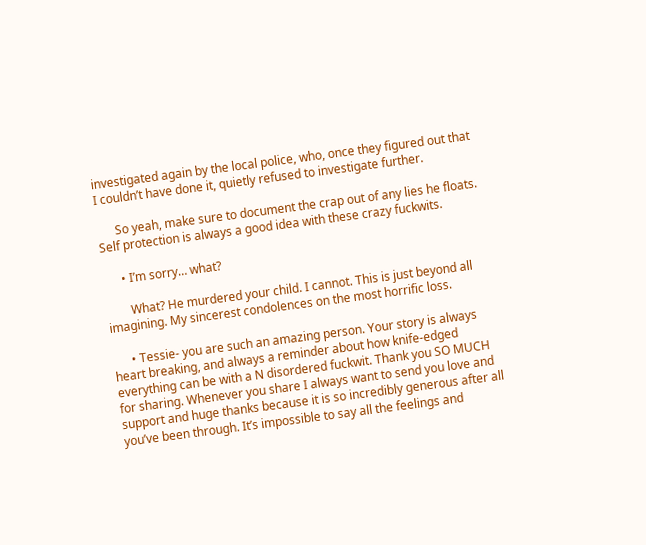investigated again by the local police, who, once they figured out that I couldn’t have done it, quietly refused to investigate further.

      So yeah, make sure to document the crap out of any lies he floats. Self protection is always a good idea with these crazy fuckwits.

      • I’m sorry… what?

        What? He murdered your child. I cannot. This is just beyond all imagining. My sincerest condolences on the most horrific loss.

      • Tessie- you are such an amazing person. Your story is always heart breaking, and always a reminder about how knife-edged everything can be with a N disordered fuckwit. Thank you SO MUCH for sharing. Whenever you share I always want to send you love and support and huge thanks because it is so incredibly generous after all you’ve been through. It’s impossible to say all the feelings and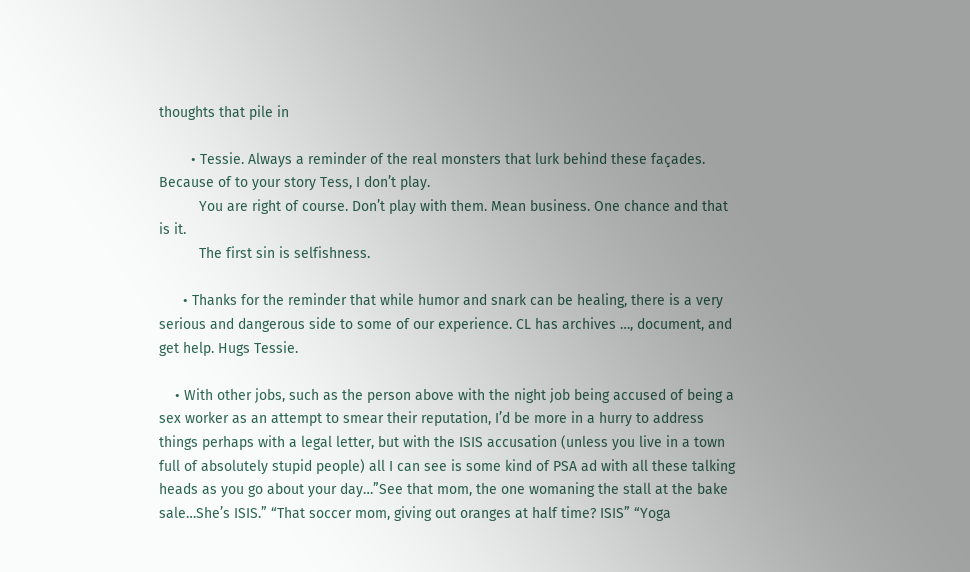thoughts that pile in

        • Tessie. Always a reminder of the real monsters that lurk behind these façades. Because of to your story Tess, I don’t play.
          You are right of course. Don’t play with them. Mean business. One chance and that is it.
          The first sin is selfishness.

      • Thanks for the reminder that while humor and snark can be healing, there is a very serious and dangerous side to some of our experience. CL has archives …, document, and get help. Hugs Tessie.

    • With other jobs, such as the person above with the night job being accused of being a sex worker as an attempt to smear their reputation, I’d be more in a hurry to address things perhaps with a legal letter, but with the ISIS accusation (unless you live in a town full of absolutely stupid people) all I can see is some kind of PSA ad with all these talking heads as you go about your day…”See that mom, the one womaning the stall at the bake sale…She’s ISIS.” “That soccer mom, giving out oranges at half time? ISIS” “Yoga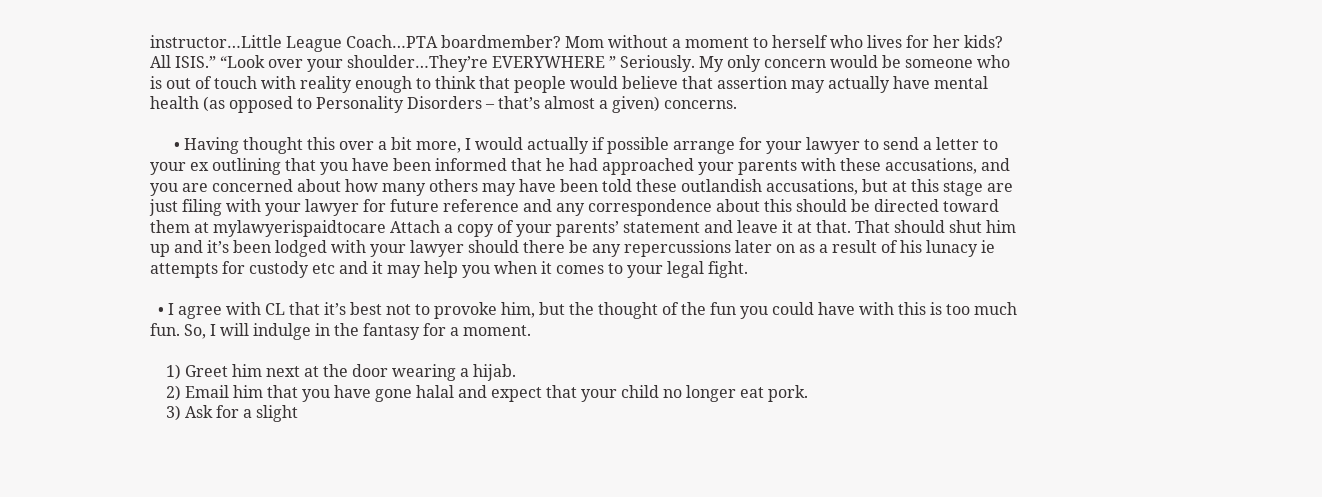instructor…Little League Coach…PTA boardmember? Mom without a moment to herself who lives for her kids? All ISIS.” “Look over your shoulder…They’re EVERYWHERE ” Seriously. My only concern would be someone who is out of touch with reality enough to think that people would believe that assertion may actually have mental health (as opposed to Personality Disorders – that’s almost a given) concerns.

      • Having thought this over a bit more, I would actually if possible arrange for your lawyer to send a letter to your ex outlining that you have been informed that he had approached your parents with these accusations, and you are concerned about how many others may have been told these outlandish accusations, but at this stage are just filing with your lawyer for future reference and any correspondence about this should be directed toward them at mylawyerispaidtocare Attach a copy of your parents’ statement and leave it at that. That should shut him up and it’s been lodged with your lawyer should there be any repercussions later on as a result of his lunacy ie attempts for custody etc and it may help you when it comes to your legal fight.

  • I agree with CL that it’s best not to provoke him, but the thought of the fun you could have with this is too much fun. So, I will indulge in the fantasy for a moment.

    1) Greet him next at the door wearing a hijab.
    2) Email him that you have gone halal and expect that your child no longer eat pork.
    3) Ask for a slight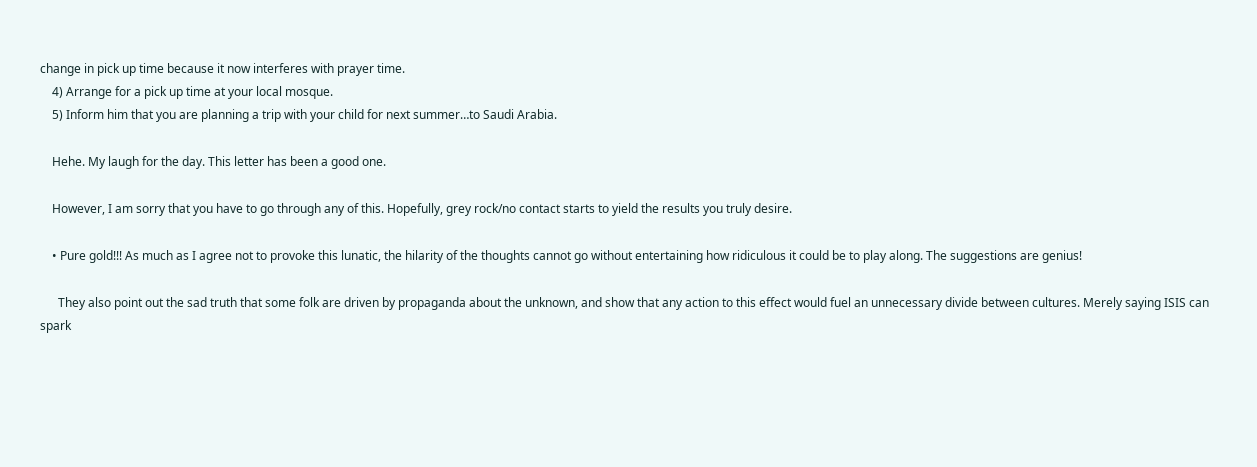change in pick up time because it now interferes with prayer time.
    4) Arrange for a pick up time at your local mosque.
    5) Inform him that you are planning a trip with your child for next summer…to Saudi Arabia.

    Hehe. My laugh for the day. This letter has been a good one.

    However, I am sorry that you have to go through any of this. Hopefully, grey rock/no contact starts to yield the results you truly desire.

    • Pure gold!!! As much as I agree not to provoke this lunatic, the hilarity of the thoughts cannot go without entertaining how ridiculous it could be to play along. The suggestions are genius!

      They also point out the sad truth that some folk are driven by propaganda about the unknown, and show that any action to this effect would fuel an unnecessary divide between cultures. Merely saying ISIS can spark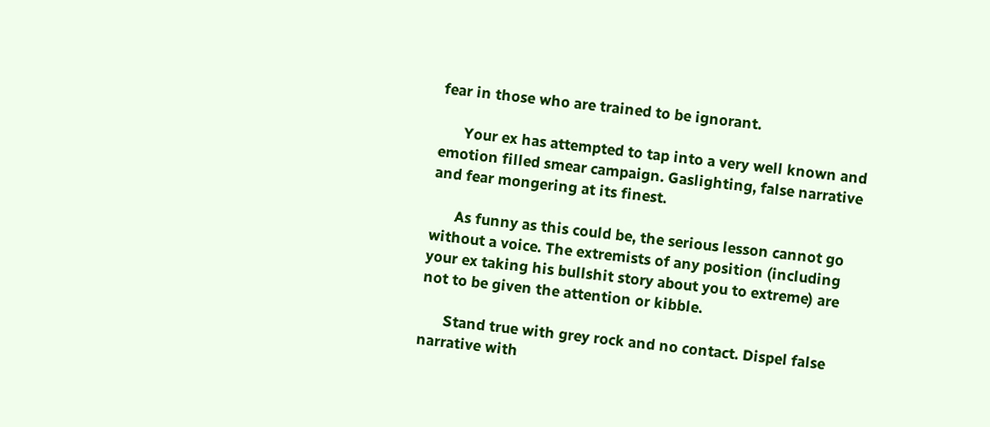fear in those who are trained to be ignorant.

      Your ex has attempted to tap into a very well known and emotion filled smear campaign. Gaslighting, false narrative and fear mongering at its finest.

      As funny as this could be, the serious lesson cannot go without a voice. The extremists of any position (including your ex taking his bullshit story about you to extreme) are not to be given the attention or kibble.

      Stand true with grey rock and no contact. Dispel false narrative with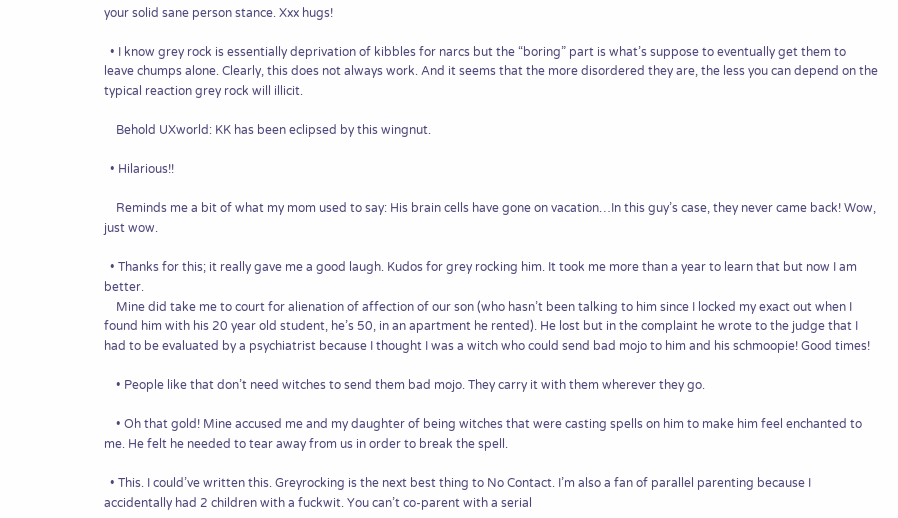your solid sane person stance. Xxx hugs!

  • I know grey rock is essentially deprivation of kibbles for narcs but the “boring” part is what’s suppose to eventually get them to leave chumps alone. Clearly, this does not always work. And it seems that the more disordered they are, the less you can depend on the typical reaction grey rock will illicit.

    Behold UXworld: KK has been eclipsed by this wingnut.

  • Hilarious!!

    Reminds me a bit of what my mom used to say: His brain cells have gone on vacation…In this guy’s case, they never came back! Wow, just wow.

  • Thanks for this; it really gave me a good laugh. Kudos for grey rocking him. It took me more than a year to learn that but now I am better.
    Mine did take me to court for alienation of affection of our son (who hasn’t been talking to him since I locked my exact out when I found him with his 20 year old student, he’s 50, in an apartment he rented). He lost but in the complaint he wrote to the judge that I had to be evaluated by a psychiatrist because I thought I was a witch who could send bad mojo to him and his schmoopie! Good times!

    • People like that don’t need witches to send them bad mojo. They carry it with them wherever they go.

    • Oh that gold! Mine accused me and my daughter of being witches that were casting spells on him to make him feel enchanted to me. He felt he needed to tear away from us in order to break the spell.

  • This. I could’ve written this. Greyrocking is the next best thing to No Contact. I’m also a fan of parallel parenting because I accidentally had 2 children with a fuckwit. You can’t co-parent with a serial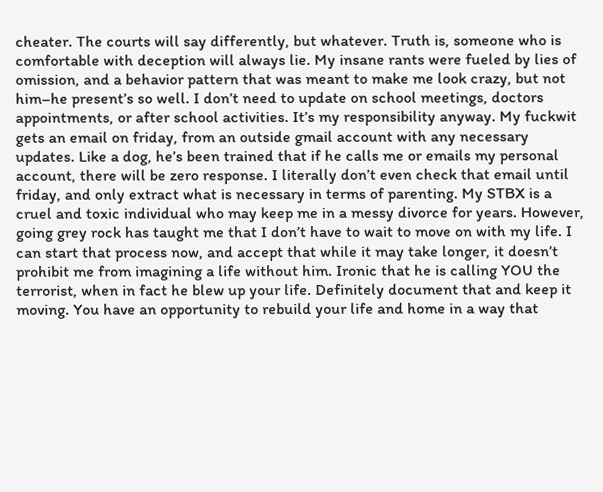cheater. The courts will say differently, but whatever. Truth is, someone who is comfortable with deception will always lie. My insane rants were fueled by lies of omission, and a behavior pattern that was meant to make me look crazy, but not him–he present’s so well. I don’t need to update on school meetings, doctors appointments, or after school activities. It’s my responsibility anyway. My fuckwit gets an email on friday, from an outside gmail account with any necessary updates. Like a dog, he’s been trained that if he calls me or emails my personal account, there will be zero response. I literally don’t even check that email until friday, and only extract what is necessary in terms of parenting. My STBX is a cruel and toxic individual who may keep me in a messy divorce for years. However, going grey rock has taught me that I don’t have to wait to move on with my life. I can start that process now, and accept that while it may take longer, it doesn’t prohibit me from imagining a life without him. Ironic that he is calling YOU the terrorist, when in fact he blew up your life. Definitely document that and keep it moving. You have an opportunity to rebuild your life and home in a way that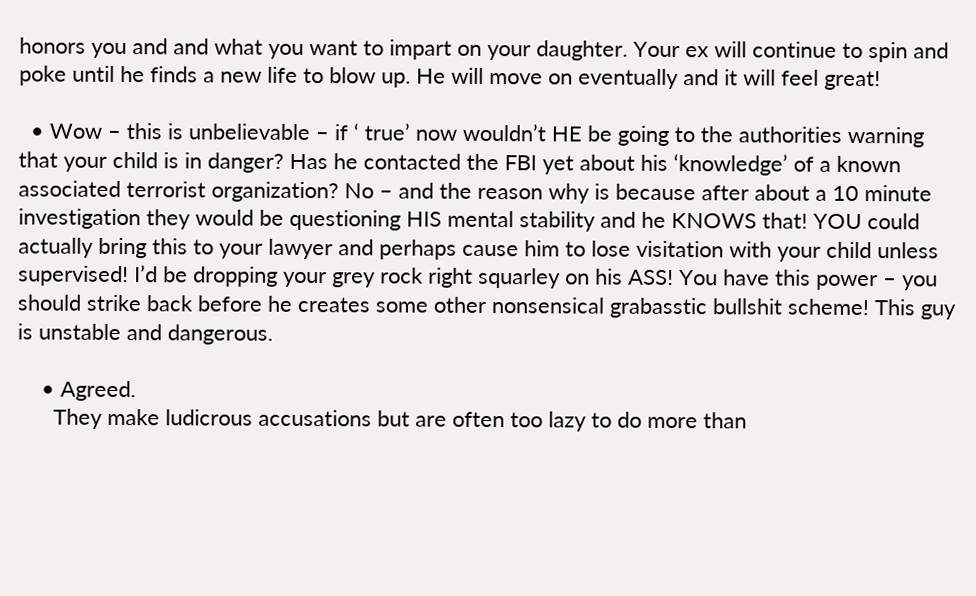honors you and and what you want to impart on your daughter. Your ex will continue to spin and poke until he finds a new life to blow up. He will move on eventually and it will feel great!

  • Wow – this is unbelievable – if ‘ true’ now wouldn’t HE be going to the authorities warning that your child is in danger? Has he contacted the FBI yet about his ‘knowledge’ of a known associated terrorist organization? No – and the reason why is because after about a 10 minute investigation they would be questioning HIS mental stability and he KNOWS that! YOU could actually bring this to your lawyer and perhaps cause him to lose visitation with your child unless supervised! I’d be dropping your grey rock right squarley on his ASS! You have this power – you should strike back before he creates some other nonsensical grabasstic bullshit scheme! This guy is unstable and dangerous.

    • Agreed.
      They make ludicrous accusations but are often too lazy to do more than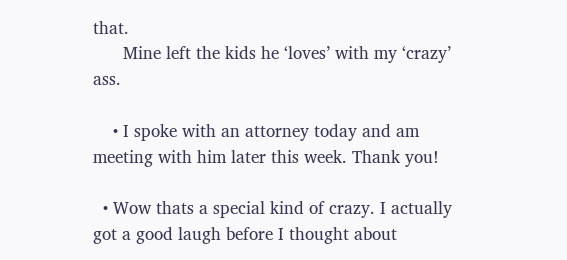that.
      Mine left the kids he ‘loves’ with my ‘crazy’ ass.

    • I spoke with an attorney today and am meeting with him later this week. Thank you!

  • Wow thats a special kind of crazy. I actually got a good laugh before I thought about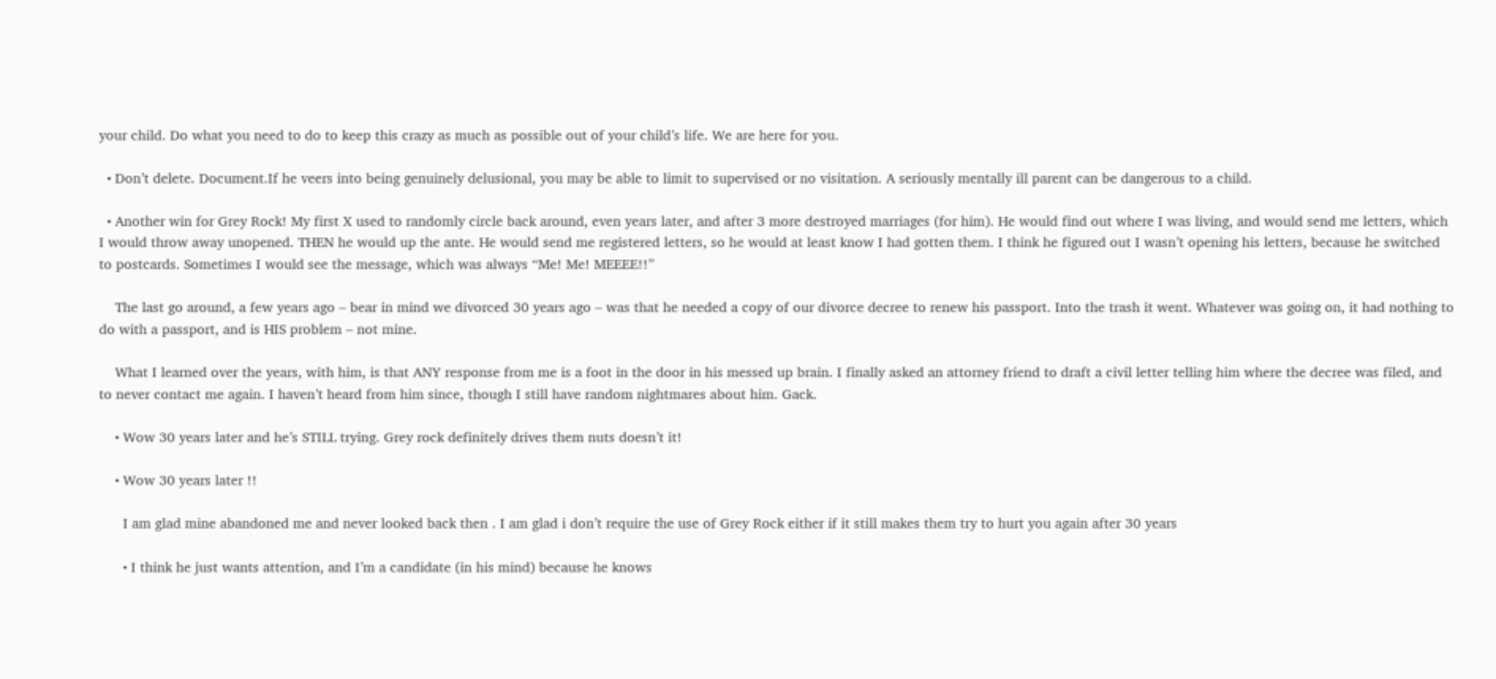your child. Do what you need to do to keep this crazy as much as possible out of your child’s life. We are here for you.

  • Don’t delete. Document.If he veers into being genuinely delusional, you may be able to limit to supervised or no visitation. A seriously mentally ill parent can be dangerous to a child.

  • Another win for Grey Rock! My first X used to randomly circle back around, even years later, and after 3 more destroyed marriages (for him). He would find out where I was living, and would send me letters, which I would throw away unopened. THEN he would up the ante. He would send me registered letters, so he would at least know I had gotten them. I think he figured out I wasn’t opening his letters, because he switched to postcards. Sometimes I would see the message, which was always “Me! Me! MEEEE!!”

    The last go around, a few years ago – bear in mind we divorced 30 years ago – was that he needed a copy of our divorce decree to renew his passport. Into the trash it went. Whatever was going on, it had nothing to do with a passport, and is HIS problem – not mine.

    What I learned over the years, with him, is that ANY response from me is a foot in the door in his messed up brain. I finally asked an attorney friend to draft a civil letter telling him where the decree was filed, and to never contact me again. I haven’t heard from him since, though I still have random nightmares about him. Gack.

    • Wow 30 years later and he’s STILL trying. Grey rock definitely drives them nuts doesn’t it!

    • Wow 30 years later !!

      I am glad mine abandoned me and never looked back then . I am glad i don’t require the use of Grey Rock either if it still makes them try to hurt you again after 30 years

      • I think he just wants attention, and I’m a candidate (in his mind) because he knows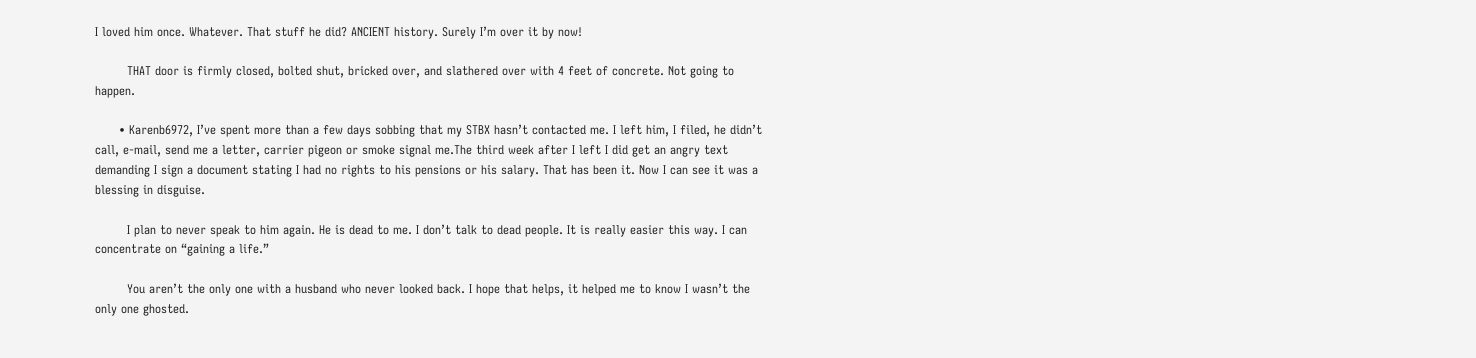I loved him once. Whatever. That stuff he did? ANCIENT history. Surely I’m over it by now!

        THAT door is firmly closed, bolted shut, bricked over, and slathered over with 4 feet of concrete. Not going to happen.

      • Karenb6972, I’ve spent more than a few days sobbing that my STBX hasn’t contacted me. I left him, I filed, he didn’t call, e-mail, send me a letter, carrier pigeon or smoke signal me.The third week after I left I did get an angry text demanding I sign a document stating I had no rights to his pensions or his salary. That has been it. Now I can see it was a blessing in disguise.

        I plan to never speak to him again. He is dead to me. I don’t talk to dead people. It is really easier this way. I can concentrate on “gaining a life.”

        You aren’t the only one with a husband who never looked back. I hope that helps, it helped me to know I wasn’t the only one ghosted.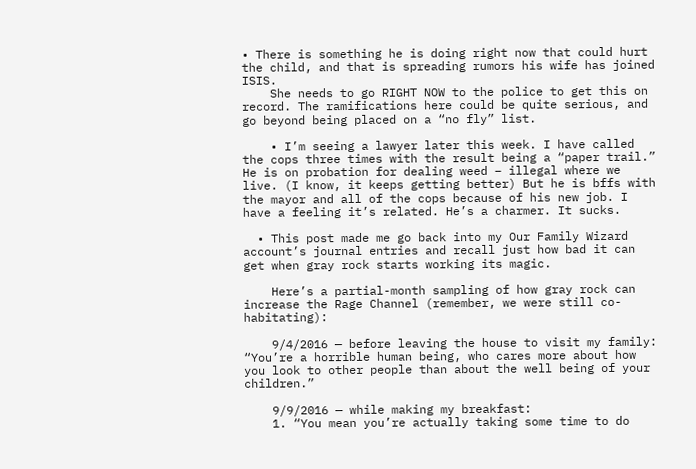• There is something he is doing right now that could hurt the child, and that is spreading rumors his wife has joined ISIS.
    She needs to go RIGHT NOW to the police to get this on record. The ramifications here could be quite serious, and go beyond being placed on a “no fly” list.

    • I’m seeing a lawyer later this week. I have called the cops three times with the result being a “paper trail.” He is on probation for dealing weed – illegal where we live. (I know, it keeps getting better) But he is bffs with the mayor and all of the cops because of his new job. I have a feeling it’s related. He’s a charmer. It sucks.

  • This post made me go back into my Our Family Wizard account’s journal entries and recall just how bad it can get when gray rock starts working its magic.

    Here’s a partial-month sampling of how gray rock can increase the Rage Channel (remember, we were still co-habitating):

    9/4/2016 — before leaving the house to visit my family: “You’re a horrible human being, who cares more about how you look to other people than about the well being of your children.”

    9/9/2016 — while making my breakfast:
    1. “You mean you’re actually taking some time to do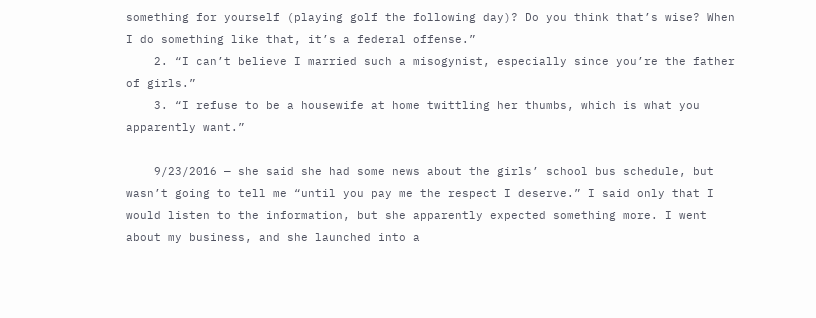something for yourself (playing golf the following day)? Do you think that’s wise? When I do something like that, it’s a federal offense.”
    2. “I can’t believe I married such a misogynist, especially since you’re the father of girls.”
    3. “I refuse to be a housewife at home twittling her thumbs, which is what you apparently want.”

    9/23/2016 — she said she had some news about the girls’ school bus schedule, but wasn’t going to tell me “until you pay me the respect I deserve.” I said only that I would listen to the information, but she apparently expected something more. I went about my business, and she launched into a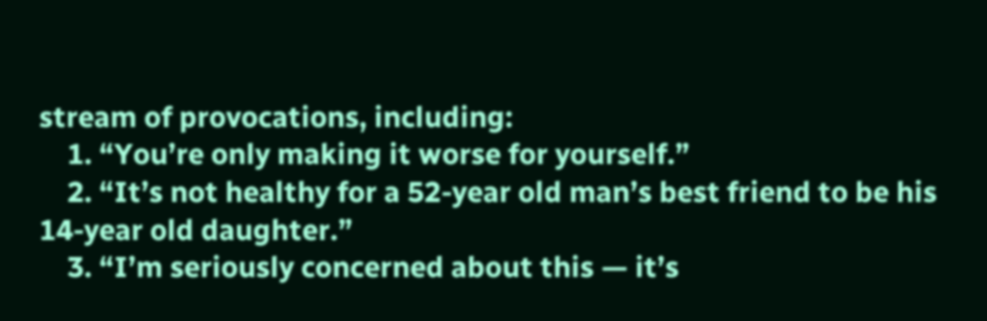stream of provocations, including:
    1. “You’re only making it worse for yourself.”
    2. “It’s not healthy for a 52-year old man’s best friend to be his 14-year old daughter.”
    3. “I’m seriously concerned about this — it’s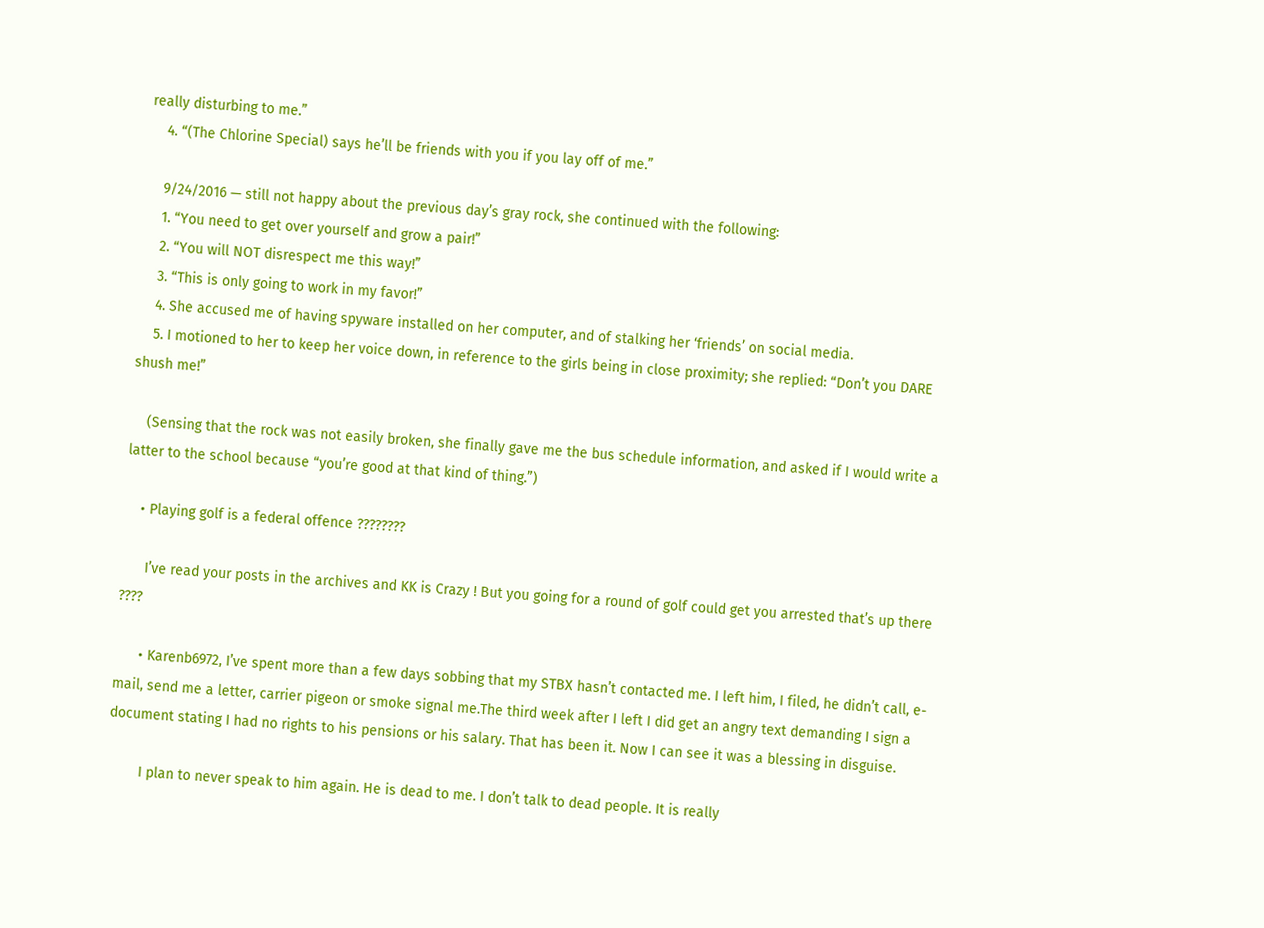really disturbing to me.”
    4. “(The Chlorine Special) says he’ll be friends with you if you lay off of me.”

    9/24/2016 — still not happy about the previous day’s gray rock, she continued with the following:
    1. “You need to get over yourself and grow a pair!”
    2. “You will NOT disrespect me this way!”
    3. “This is only going to work in my favor!”
    4. She accused me of having spyware installed on her computer, and of stalking her ‘friends’ on social media.
    5. I motioned to her to keep her voice down, in reference to the girls being in close proximity; she replied: “Don’t you DARE shush me!”

    (Sensing that the rock was not easily broken, she finally gave me the bus schedule information, and asked if I would write a latter to the school because “you’re good at that kind of thing.”)

    • Playing golf is a federal offence ????????

      I’ve read your posts in the archives and KK is Crazy ! But you going for a round of golf could get you arrested that’s up there ????

      • Karenb6972, I’ve spent more than a few days sobbing that my STBX hasn’t contacted me. I left him, I filed, he didn’t call, e-mail, send me a letter, carrier pigeon or smoke signal me.The third week after I left I did get an angry text demanding I sign a document stating I had no rights to his pensions or his salary. That has been it. Now I can see it was a blessing in disguise.

        I plan to never speak to him again. He is dead to me. I don’t talk to dead people. It is really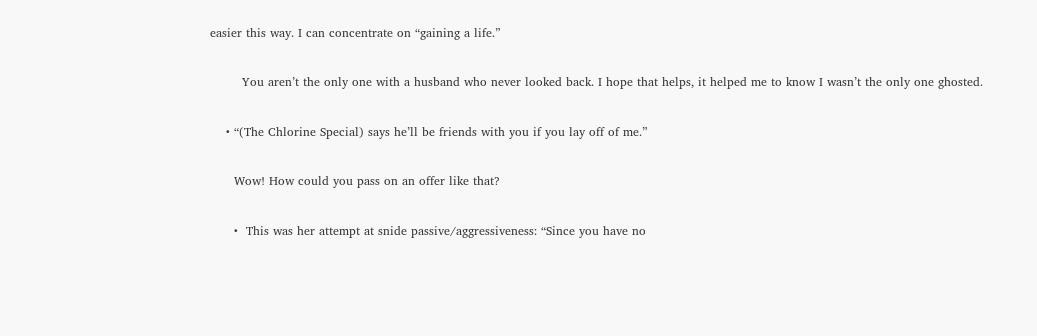easier this way. I can concentrate on “gaining a life.”

        You aren’t the only one with a husband who never looked back. I hope that helps, it helped me to know I wasn’t the only one ghosted.

    • “(The Chlorine Special) says he’ll be friends with you if you lay off of me.”

      Wow! How could you pass on an offer like that?

      •  This was her attempt at snide passive/aggressiveness: “Since you have no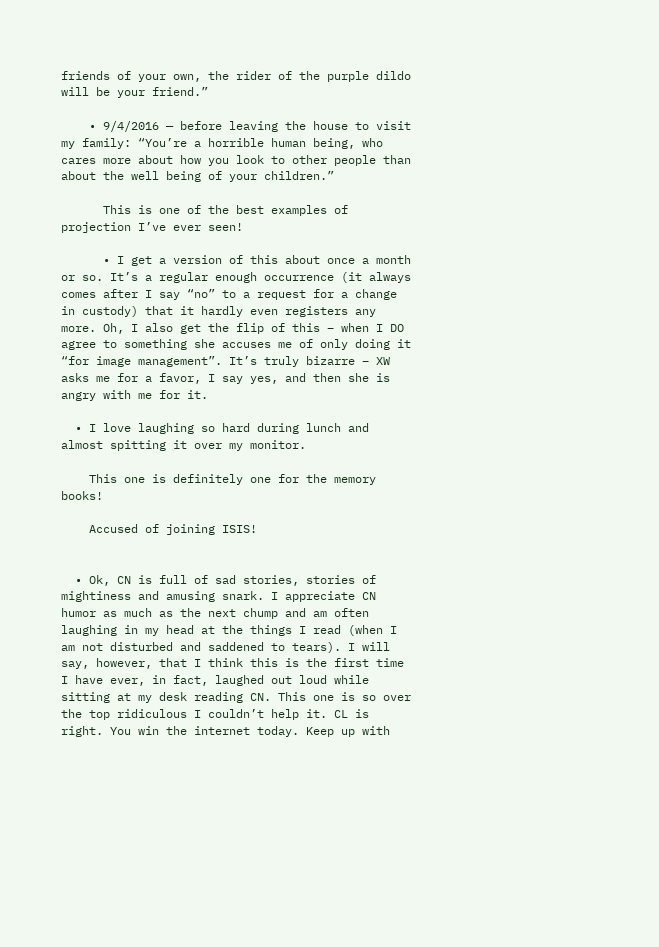friends of your own, the rider of the purple dildo will be your friend.”

    • 9/4/2016 — before leaving the house to visit my family: “You’re a horrible human being, who cares more about how you look to other people than about the well being of your children.”

      This is one of the best examples of projection I’ve ever seen!

      • I get a version of this about once a month or so. It’s a regular enough occurrence (it always comes after I say “no” to a request for a change in custody) that it hardly even registers any more. Oh, I also get the flip of this – when I DO agree to something she accuses me of only doing it “for image management”. It’s truly bizarre – XW asks me for a favor, I say yes, and then she is angry with me for it.

  • I love laughing so hard during lunch and almost spitting it over my monitor.

    This one is definitely one for the memory books!

    Accused of joining ISIS!


  • Ok, CN is full of sad stories, stories of mightiness and amusing snark. I appreciate CN humor as much as the next chump and am often laughing in my head at the things I read (when I am not disturbed and saddened to tears). I will say, however, that I think this is the first time I have ever, in fact, laughed out loud while sitting at my desk reading CN. This one is so over the top ridiculous I couldn’t help it. CL is right. You win the internet today. Keep up with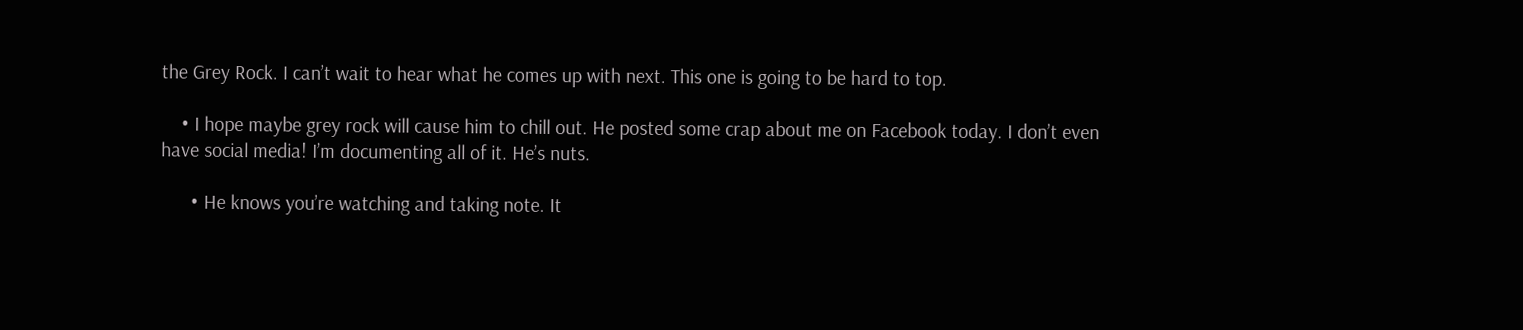the Grey Rock. I can’t wait to hear what he comes up with next. This one is going to be hard to top.

    • I hope maybe grey rock will cause him to chill out. He posted some crap about me on Facebook today. I don’t even have social media! I’m documenting all of it. He’s nuts.

      • He knows you’re watching and taking note. It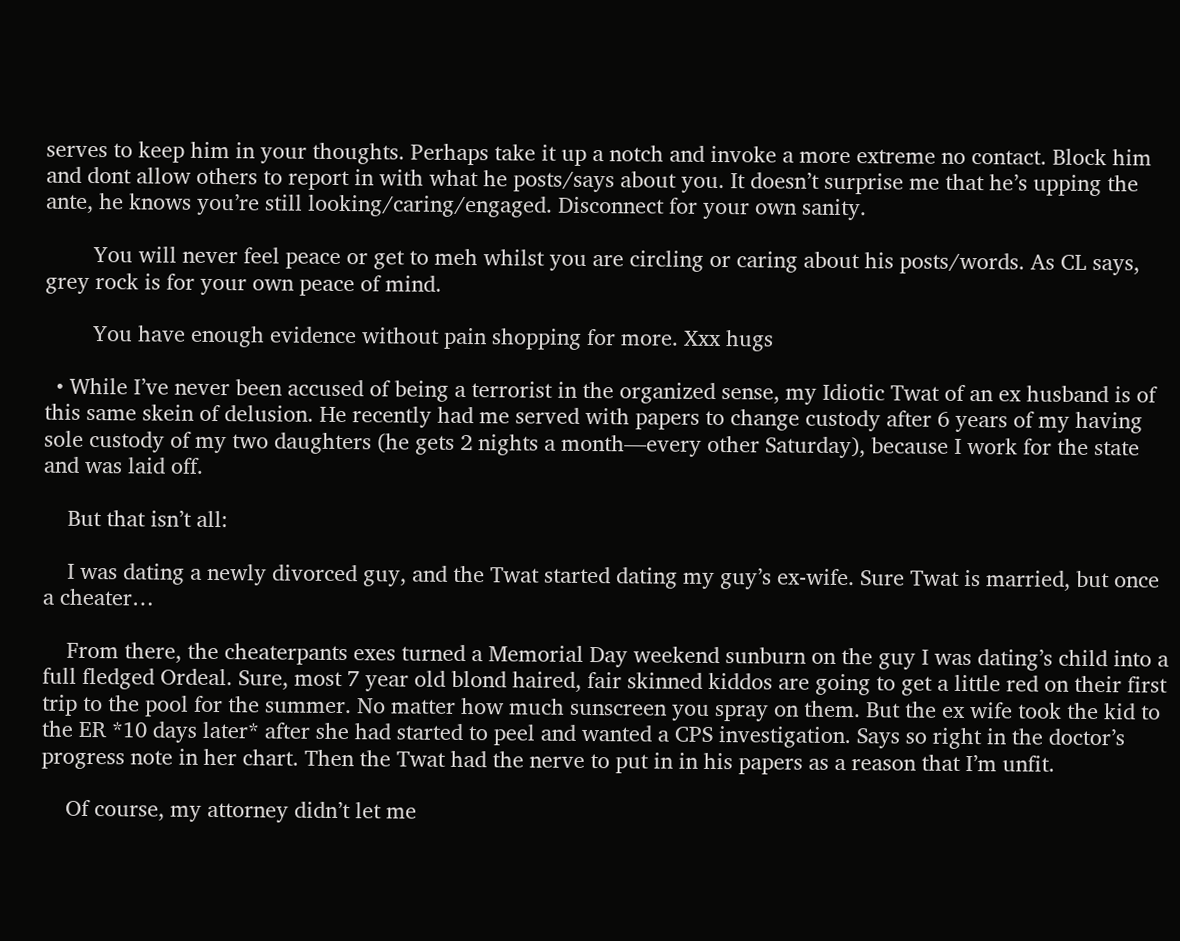serves to keep him in your thoughts. Perhaps take it up a notch and invoke a more extreme no contact. Block him and dont allow others to report in with what he posts/says about you. It doesn’t surprise me that he’s upping the ante, he knows you’re still looking/caring/engaged. Disconnect for your own sanity.

        You will never feel peace or get to meh whilst you are circling or caring about his posts/words. As CL says, grey rock is for your own peace of mind.

        You have enough evidence without pain shopping for more. Xxx hugs

  • While I’ve never been accused of being a terrorist in the organized sense, my Idiotic Twat of an ex husband is of this same skein of delusion. He recently had me served with papers to change custody after 6 years of my having sole custody of my two daughters (he gets 2 nights a month—every other Saturday), because I work for the state and was laid off.

    But that isn’t all:

    I was dating a newly divorced guy, and the Twat started dating my guy’s ex-wife. Sure Twat is married, but once a cheater…

    From there, the cheaterpants exes turned a Memorial Day weekend sunburn on the guy I was dating’s child into a full fledged Ordeal. Sure, most 7 year old blond haired, fair skinned kiddos are going to get a little red on their first trip to the pool for the summer. No matter how much sunscreen you spray on them. But the ex wife took the kid to the ER *10 days later* after she had started to peel and wanted a CPS investigation. Says so right in the doctor’s progress note in her chart. Then the Twat had the nerve to put in in his papers as a reason that I’m unfit.

    Of course, my attorney didn’t let me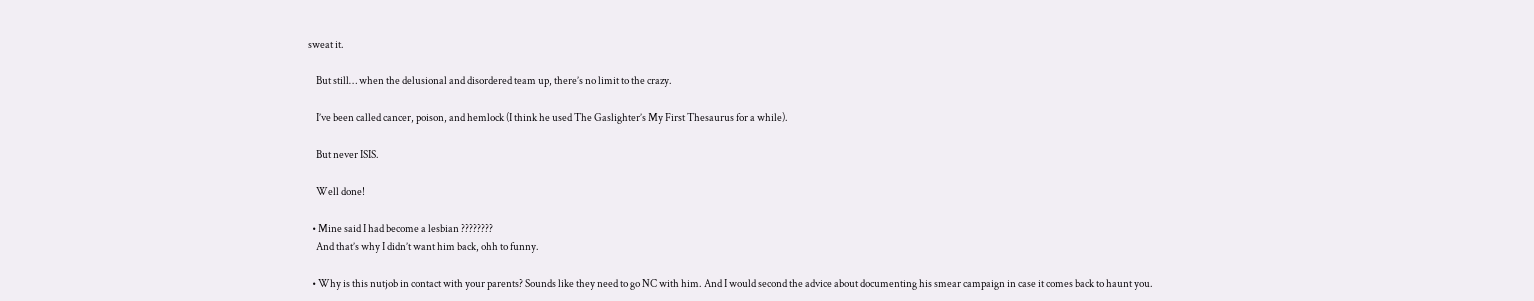sweat it.

    But still… when the delusional and disordered team up, there’s no limit to the crazy.

    I’ve been called cancer, poison, and hemlock (I think he used The Gaslighter’s My First Thesaurus for a while).

    But never ISIS.

    Well done!

  • Mine said I had become a lesbian ????????
    And that’s why I didn’t want him back, ohh to funny.

  • Why is this nutjob in contact with your parents? Sounds like they need to go NC with him. And I would second the advice about documenting his smear campaign in case it comes back to haunt you.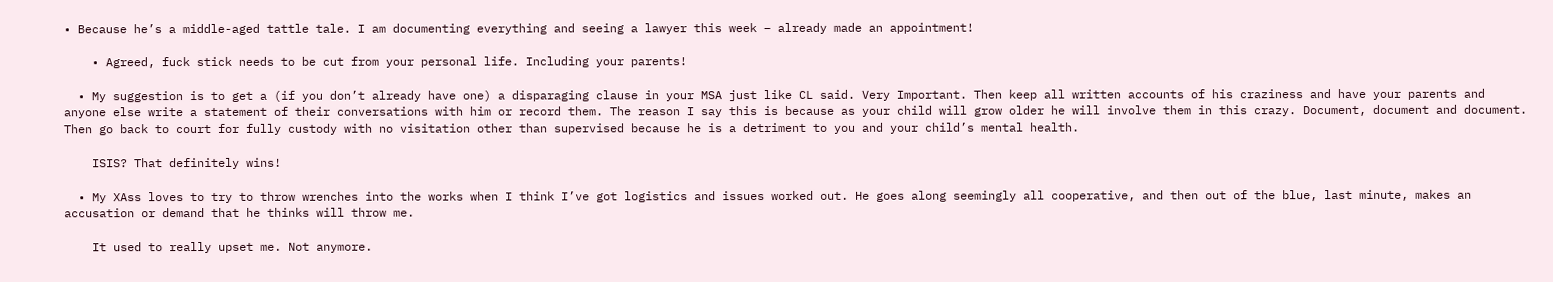• Because he’s a middle-aged tattle tale. I am documenting everything and seeing a lawyer this week – already made an appointment!

    • Agreed, fuck stick needs to be cut from your personal life. Including your parents!

  • My suggestion is to get a (if you don’t already have one) a disparaging clause in your MSA just like CL said. Very Important. Then keep all written accounts of his craziness and have your parents and anyone else write a statement of their conversations with him or record them. The reason I say this is because as your child will grow older he will involve them in this crazy. Document, document and document. Then go back to court for fully custody with no visitation other than supervised because he is a detriment to you and your child’s mental health.

    ISIS? That definitely wins!

  • My XAss loves to try to throw wrenches into the works when I think I’ve got logistics and issues worked out. He goes along seemingly all cooperative, and then out of the blue, last minute, makes an accusation or demand that he thinks will throw me.

    It used to really upset me. Not anymore.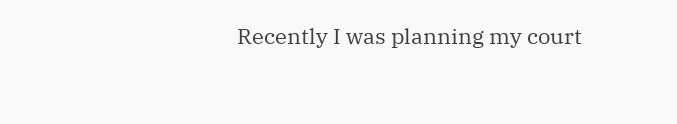Recently I was planning my court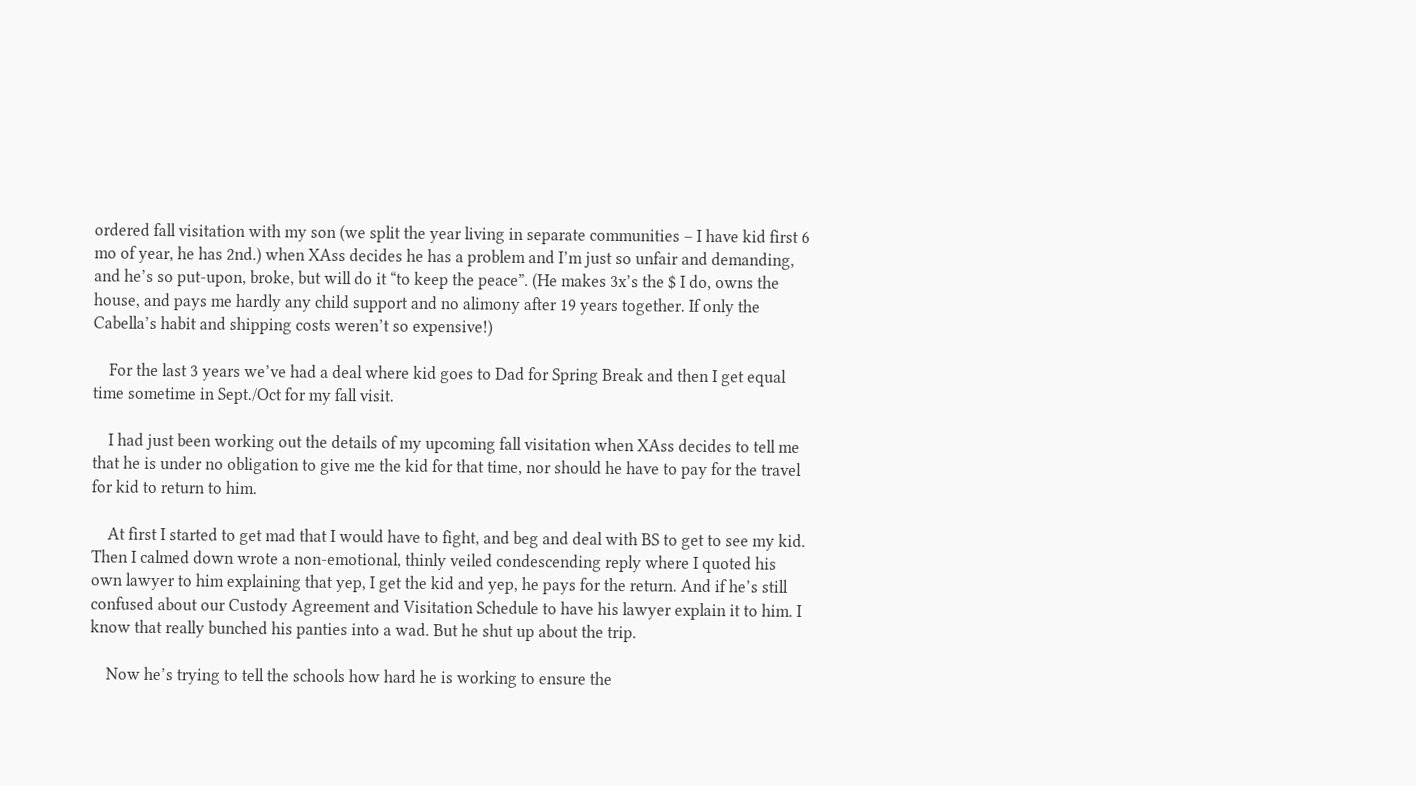ordered fall visitation with my son (we split the year living in separate communities – I have kid first 6 mo of year, he has 2nd.) when XAss decides he has a problem and I’m just so unfair and demanding, and he’s so put-upon, broke, but will do it “to keep the peace”. (He makes 3x’s the $ I do, owns the house, and pays me hardly any child support and no alimony after 19 years together. If only the Cabella’s habit and shipping costs weren’t so expensive!)

    For the last 3 years we’ve had a deal where kid goes to Dad for Spring Break and then I get equal time sometime in Sept./Oct for my fall visit.

    I had just been working out the details of my upcoming fall visitation when XAss decides to tell me that he is under no obligation to give me the kid for that time, nor should he have to pay for the travel for kid to return to him.

    At first I started to get mad that I would have to fight, and beg and deal with BS to get to see my kid. Then I calmed down wrote a non-emotional, thinly veiled condescending reply where I quoted his own lawyer to him explaining that yep, I get the kid and yep, he pays for the return. And if he’s still confused about our Custody Agreement and Visitation Schedule to have his lawyer explain it to him. I know that really bunched his panties into a wad. But he shut up about the trip.

    Now he’s trying to tell the schools how hard he is working to ensure the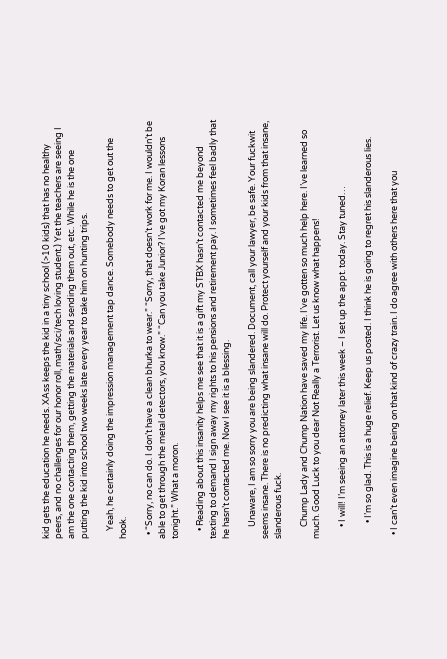kid gets the education he needs. XAss keeps the kid in a tiny school (>10 kids) that has no healthy peers, and no challenges for our honor roll, math/sci/tech loving student.) Yet the teachers are seeing I am the one contacting them, getting the materials and sending them out, etc. While he is the one putting the kid into school two weeks late every year to take him on hunting trips.

    Yeah, he certainly doing the impression management tap dance. Somebody needs to get out the hook.

  • “Sorry, no can do. I don’t have a clean bhurka to wear.” “Sorry, that doesn’t work for me. I wouldn’t be able to get through the metal detectors, you know.” “Can you take Junior? I’ve got my Koran lessons tonight.” What a moron.

    • Reading about this insanity helps me see that it is a gift my STBX hasn’t contacted me beyond texting to demand I sign away my rights to his pensions and retirement pay. I sometimes feel badly that he hasn’t contacted me. Now I see it is a blessing.

      Unaware, I am so sorry you are being slandered. Document, call your lawyer, be safe. Your fuckwit seems insane. There is no predicting what insane will do. Protect yourself and your kids from that insane, slanderous fuck.

      Chump Lady and Chump Nation have saved my life. I’ve gotten so much help here. I’ve learned so much. Good Luck to you dear Not Really a Terrorist. Let us know what happens!

      • I will! I’m seeing an attorney later this week – I set up the appt. today. Stay tuned…

        • I’m so glad. This is a huge relief. Keep us posted. I think he is going to regret his slanderous lies.

  • I can’t even imagine being on that kind of crazy train. I do agree with others here that you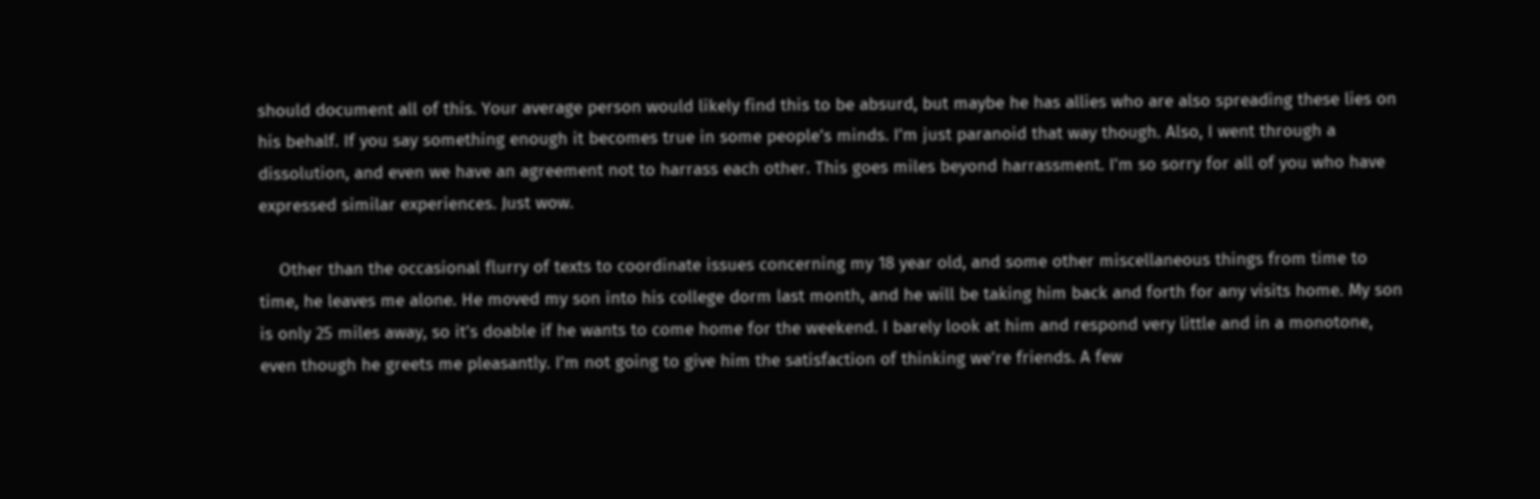should document all of this. Your average person would likely find this to be absurd, but maybe he has allies who are also spreading these lies on his behalf. If you say something enough it becomes true in some people’s minds. I’m just paranoid that way though. Also, I went through a dissolution, and even we have an agreement not to harrass each other. This goes miles beyond harrassment. I’m so sorry for all of you who have expressed similar experiences. Just wow.

    Other than the occasional flurry of texts to coordinate issues concerning my 18 year old, and some other miscellaneous things from time to time, he leaves me alone. He moved my son into his college dorm last month, and he will be taking him back and forth for any visits home. My son is only 25 miles away, so it’s doable if he wants to come home for the weekend. I barely look at him and respond very little and in a monotone, even though he greets me pleasantly. I’m not going to give him the satisfaction of thinking we’re friends. A few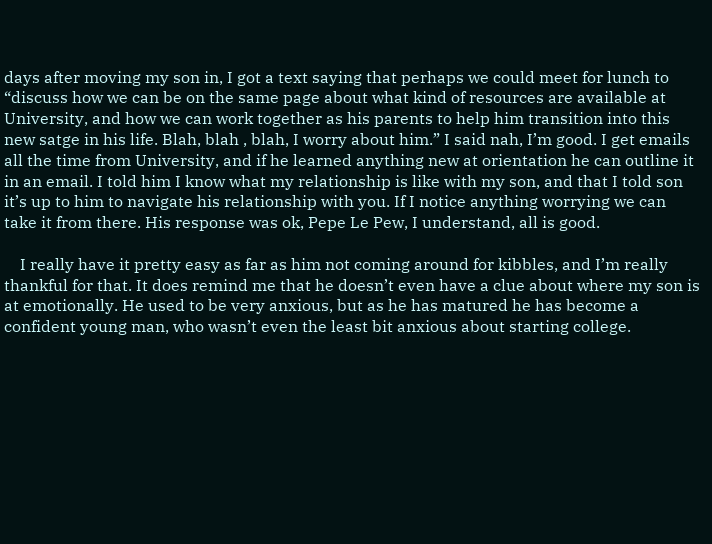days after moving my son in, I got a text saying that perhaps we could meet for lunch to “discuss how we can be on the same page about what kind of resources are available at University, and how we can work together as his parents to help him transition into this new satge in his life. Blah, blah , blah, I worry about him.” I said nah, I’m good. I get emails all the time from University, and if he learned anything new at orientation he can outline it in an email. I told him I know what my relationship is like with my son, and that I told son it’s up to him to navigate his relationship with you. If I notice anything worrying we can take it from there. His response was ok, Pepe Le Pew, I understand, all is good.

    I really have it pretty easy as far as him not coming around for kibbles, and I’m really thankful for that. It does remind me that he doesn’t even have a clue about where my son is at emotionally. He used to be very anxious, but as he has matured he has become a confident young man, who wasn’t even the least bit anxious about starting college.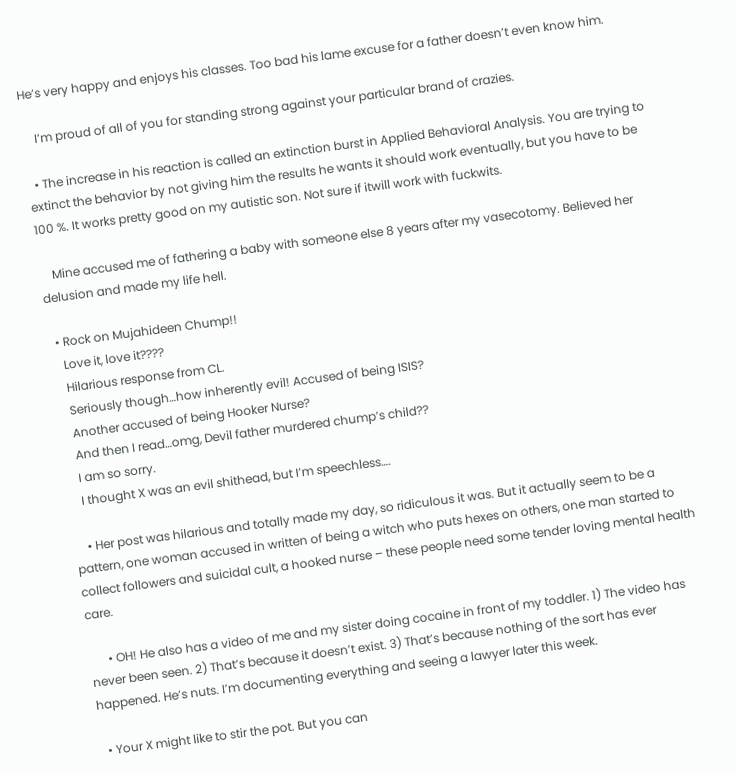He’s very happy and enjoys his classes. Too bad his lame excuse for a father doesn’t even know him.

    I’m proud of all of you for standing strong against your particular brand of crazies.

  • The increase in his reaction is called an extinction burst in Applied Behavioral Analysis. You are trying to extinct the behavior by not giving him the results he wants it should work eventually, but you have to be 100 %. It works pretty good on my autistic son. Not sure if itwill work with fuckwits.

    Mine accused me of fathering a baby with someone else 8 years after my vasecotomy. Believed her delusion and made my life hell.

  • Rock on Mujahideen Chump!!
    Love it, love it????
    Hilarious response from CL.
    Seriously though…how inherently evil! Accused of being ISIS?
    Another accused of being Hooker Nurse?
    And then I read…omg, Devil father murdered chump’s child??
    I am so sorry.
    I thought X was an evil shithead, but I’m speechless….

    • Her post was hilarious and totally made my day, so ridiculous it was. But it actually seem to be a pattern, one woman accused in written of being a witch who puts hexes on others, one man started to collect followers and suicidal cult, a hooked nurse – these people need some tender loving mental health care.

      • OH! He also has a video of me and my sister doing cocaine in front of my toddler. 1) The video has never been seen. 2) That’s because it doesn’t exist. 3) That’s because nothing of the sort has ever happened. He’s nuts. I’m documenting everything and seeing a lawyer later this week.

  • Your X might like to stir the pot. But you can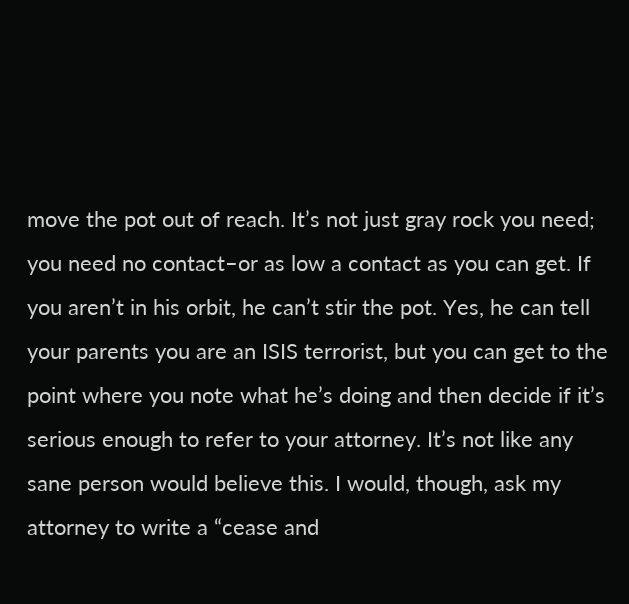move the pot out of reach. It’s not just gray rock you need; you need no contact–or as low a contact as you can get. If you aren’t in his orbit, he can’t stir the pot. Yes, he can tell your parents you are an ISIS terrorist, but you can get to the point where you note what he’s doing and then decide if it’s serious enough to refer to your attorney. It’s not like any sane person would believe this. I would, though, ask my attorney to write a “cease and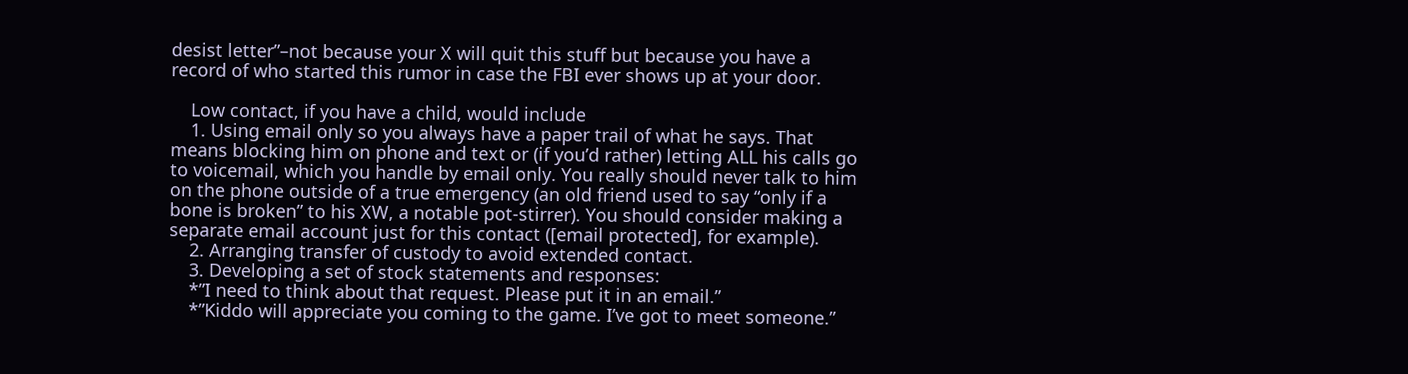desist letter”–not because your X will quit this stuff but because you have a record of who started this rumor in case the FBI ever shows up at your door.

    Low contact, if you have a child, would include
    1. Using email only so you always have a paper trail of what he says. That means blocking him on phone and text or (if you’d rather) letting ALL his calls go to voicemail, which you handle by email only. You really should never talk to him on the phone outside of a true emergency (an old friend used to say “only if a bone is broken” to his XW, a notable pot-stirrer). You should consider making a separate email account just for this contact ([email protected], for example).
    2. Arranging transfer of custody to avoid extended contact.
    3. Developing a set of stock statements and responses:
    *”I need to think about that request. Please put it in an email.”
    *”Kiddo will appreciate you coming to the game. I’ve got to meet someone.”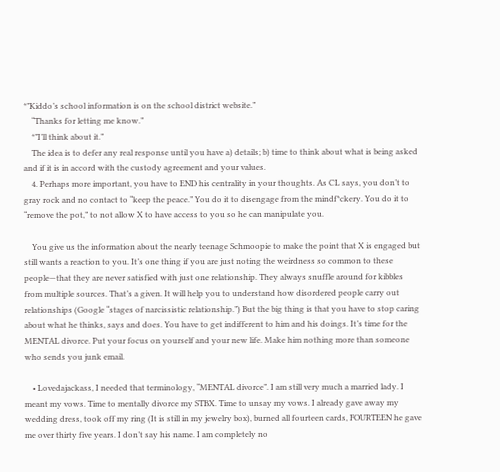*”Kiddo’s school information is on the school district website.”
    “Thanks for letting me know.”
    *”I’ll think about it.”
    The idea is to defer any real response until you have a) details; b) time to think about what is being asked and if it is in accord with the custody agreement and your values.
    4. Perhaps more important, you have to END his centrality in your thoughts. As CL says, you don’t to gray rock and no contact to “keep the peace.” You do it to disengage from the mindf*ckery. You do it to “remove the pot,” to not allow X to have access to you so he can manipulate you.

    You give us the information about the nearly teenage Schmoopie to make the point that X is engaged but still wants a reaction to you. It’s one thing if you are just noting the weirdness so common to these people—that they are never satisfied with just one relationship. They always snuffle around for kibbles from multiple sources. That’s a given. It will help you to understand how disordered people carry out relationships (Google “stages of narcissistic relationship.”) But the big thing is that you have to stop caring about what he thinks, says and does. You have to get indifferent to him and his doings. It’s time for the MENTAL divorce. Put your focus on yourself and your new life. Make him nothing more than someone who sends you junk email.

    • Lovedajackass, I needed that terminology, “MENTAL divorce”. I am still very much a married lady. I meant my vows. Time to mentally divorce my STBX. Time to unsay my vows. I already gave away my wedding dress, took off my ring (It is still in my jewelry box), burned all fourteen cards, FOURTEEN he gave me over thirty five years. I don’t say his name. I am completely no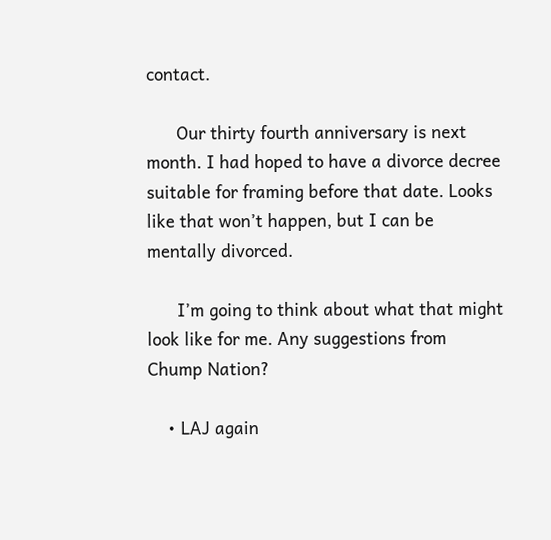contact.

      Our thirty fourth anniversary is next month. I had hoped to have a divorce decree suitable for framing before that date. Looks like that won’t happen, but I can be mentally divorced.

      I’m going to think about what that might look like for me. Any suggestions from Chump Nation?

    • LAJ again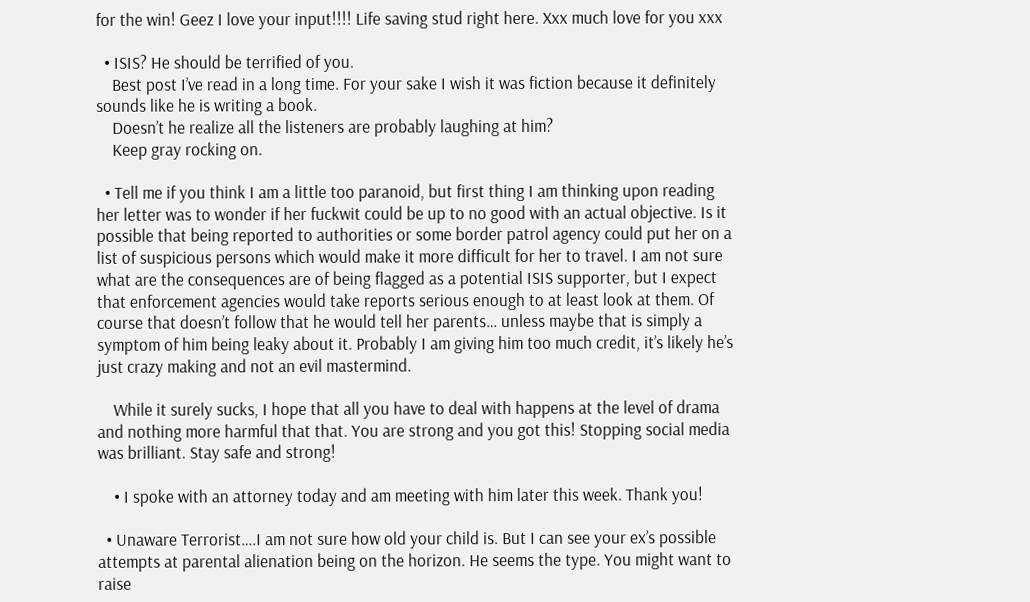for the win! Geez I love your input!!!! Life saving stud right here. Xxx much love for you xxx

  • ISIS? He should be terrified of you.
    Best post I’ve read in a long time. For your sake I wish it was fiction because it definitely sounds like he is writing a book.
    Doesn’t he realize all the listeners are probably laughing at him?
    Keep gray rocking on.

  • Tell me if you think I am a little too paranoid, but first thing I am thinking upon reading her letter was to wonder if her fuckwit could be up to no good with an actual objective. Is it possible that being reported to authorities or some border patrol agency could put her on a list of suspicious persons which would make it more difficult for her to travel. I am not sure what are the consequences are of being flagged as a potential ISIS supporter, but I expect that enforcement agencies would take reports serious enough to at least look at them. Of course that doesn’t follow that he would tell her parents… unless maybe that is simply a symptom of him being leaky about it. Probably I am giving him too much credit, it’s likely he’s just crazy making and not an evil mastermind.

    While it surely sucks, I hope that all you have to deal with happens at the level of drama and nothing more harmful that that. You are strong and you got this! Stopping social media was brilliant. Stay safe and strong!

    • I spoke with an attorney today and am meeting with him later this week. Thank you!

  • Unaware Terrorist….I am not sure how old your child is. But I can see your ex’s possible attempts at parental alienation being on the horizon. He seems the type. You might want to raise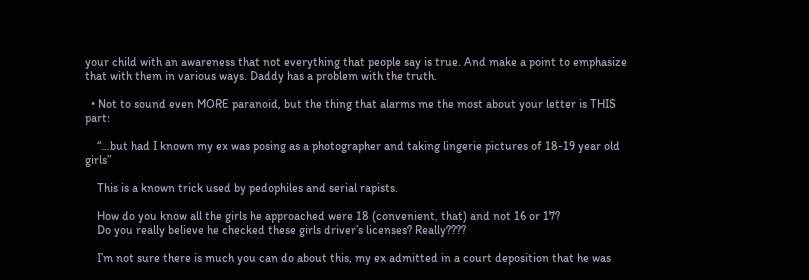your child with an awareness that not everything that people say is true. And make a point to emphasize that with them in various ways. Daddy has a problem with the truth.

  • Not to sound even MORE paranoid, but the thing that alarms me the most about your letter is THIS part:

    “…but had I known my ex was posing as a photographer and taking lingerie pictures of 18-19 year old girls”

    This is a known trick used by pedophiles and serial rapists.

    How do you know all the girls he approached were 18 (convenient, that) and not 16 or 17?
    Do you really believe he checked these girls driver’s licenses? Really????

    I’m not sure there is much you can do about this, my ex admitted in a court deposition that he was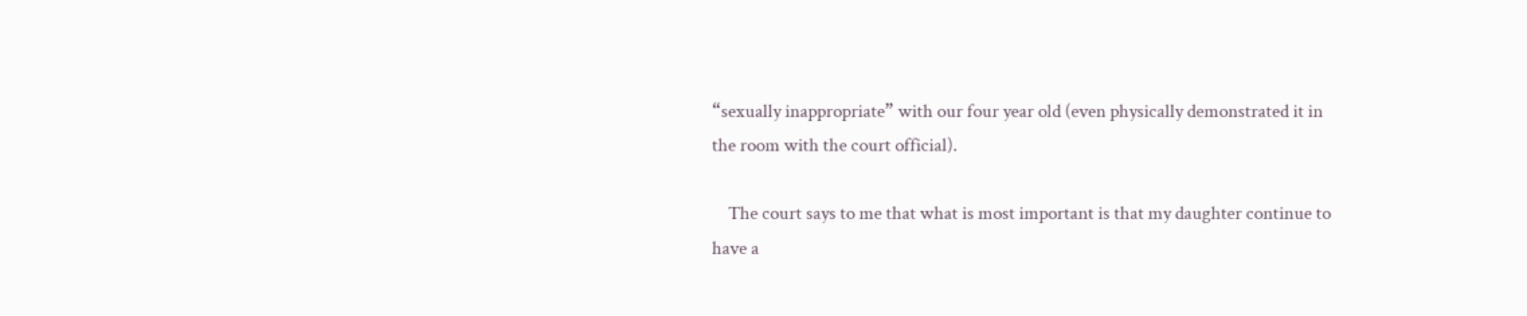“sexually inappropriate” with our four year old (even physically demonstrated it in the room with the court official).

    The court says to me that what is most important is that my daughter continue to have a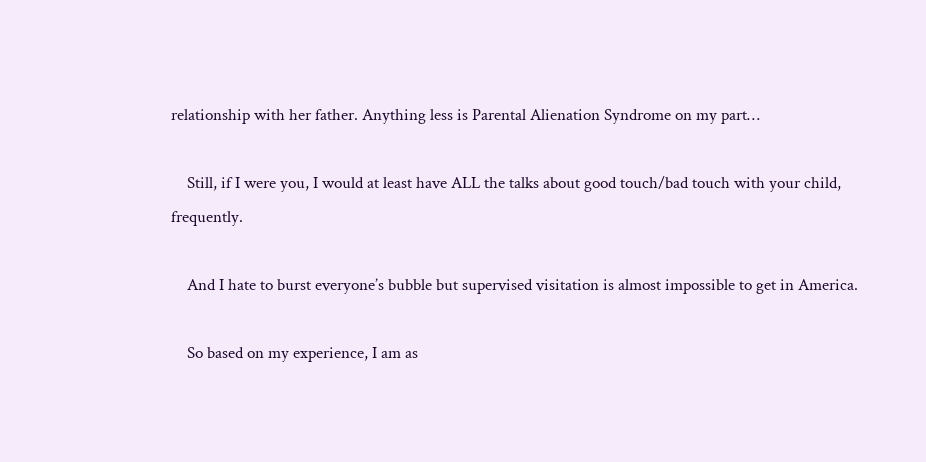relationship with her father. Anything less is Parental Alienation Syndrome on my part…

    Still, if I were you, I would at least have ALL the talks about good touch/bad touch with your child, frequently.

    And I hate to burst everyone’s bubble but supervised visitation is almost impossible to get in America.

    So based on my experience, I am as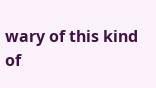wary of this kind of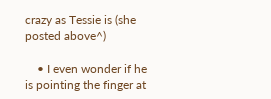crazy as Tessie is (she posted above^)

    • I even wonder if he is pointing the finger at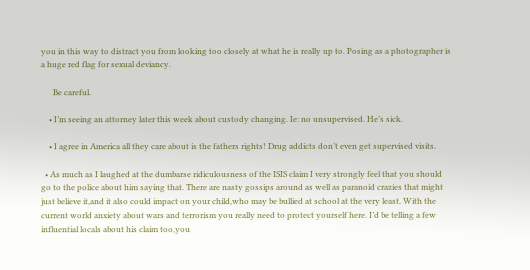you in this way to distract you from looking too closely at what he is really up to. Posing as a photographer is a huge red flag for sexual deviancy.

      Be careful.

    • I’m seeing an attorney later this week about custody changing. Ie: no unsupervised. He’s sick.

    • I agree in America all they care about is the fathers rights! Drug addicts don’t even get supervised visits.

  • As much as I laughed at the dumbarse ridiculousness of the ISIS claim I very strongly feel that you should go to the police about him saying that. There are nasty gossips around as well as paranoid crazies that might just believe it,and it also could impact on your child,who may be bullied at school at the very least. With the current world anxiety about wars and terrorism you really need to protect yourself here. I’d be telling a few influential locals about his claim too,you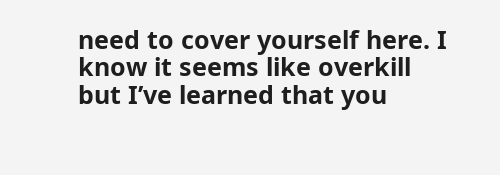need to cover yourself here. I know it seems like overkill but I’ve learned that you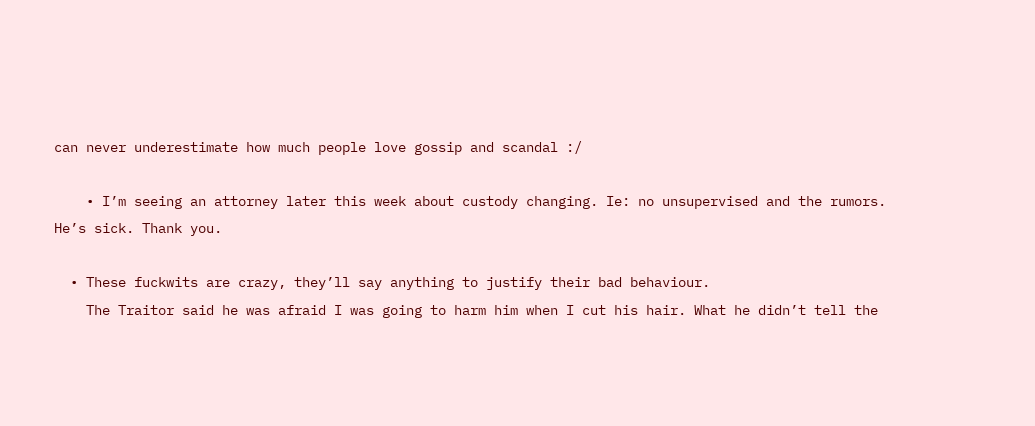can never underestimate how much people love gossip and scandal :/

    • I’m seeing an attorney later this week about custody changing. Ie: no unsupervised and the rumors. He’s sick. Thank you.

  • These fuckwits are crazy, they’ll say anything to justify their bad behaviour.
    The Traitor said he was afraid I was going to harm him when I cut his hair. What he didn’t tell the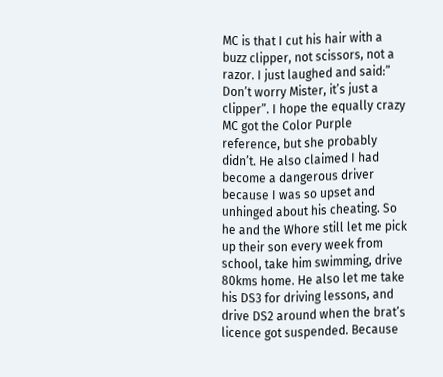MC is that I cut his hair with a buzz clipper, not scissors, not a razor. I just laughed and said:” Don’t worry Mister, it’s just a clipper”. I hope the equally crazy MC got the Color Purple reference, but she probably didn’t. He also claimed I had become a dangerous driver because I was so upset and unhinged about his cheating. So he and the Whore still let me pick up their son every week from school, take him swimming, drive 80kms home. He also let me take his DS3 for driving lessons, and drive DS2 around when the brat’s licence got suspended. Because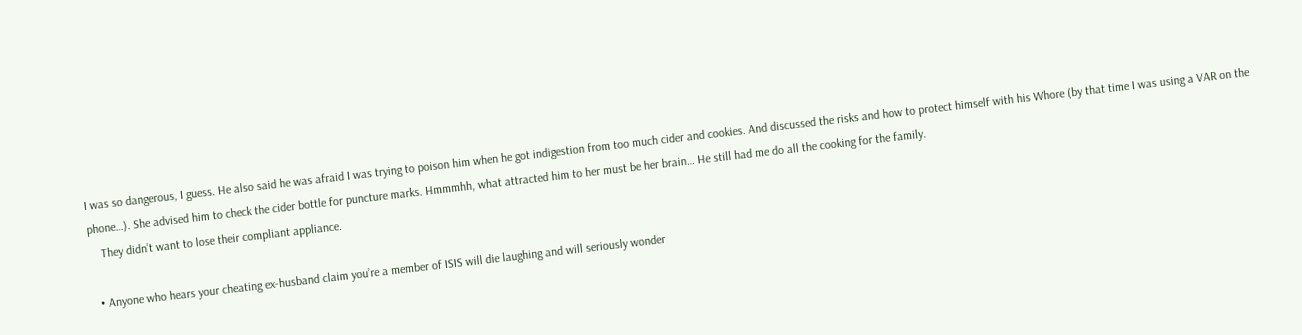I was so dangerous, I guess. He also said he was afraid I was trying to poison him when he got indigestion from too much cider and cookies. And discussed the risks and how to protect himself with his Whore (by that time I was using a VAR on the phone…). She advised him to check the cider bottle for puncture marks. Hmmmhh, what attracted him to her must be her brain… He still had me do all the cooking for the family.
    They didn’t want to lose their compliant appliance.

  • Anyone who hears your cheating ex-husband claim you’re a member of ISIS will die laughing and will seriously wonder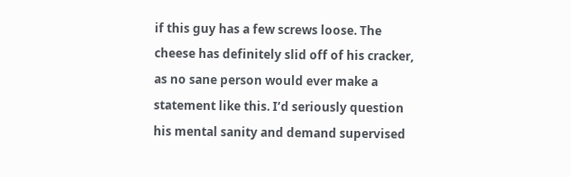if this guy has a few screws loose. The cheese has definitely slid off of his cracker, as no sane person would ever make a statement like this. I’d seriously question his mental sanity and demand supervised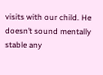visits with our child. He doesn’t sound mentally stable any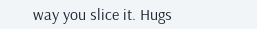way you slice it. Hugs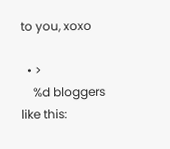to you, xoxo

  • >
    %d bloggers like this: